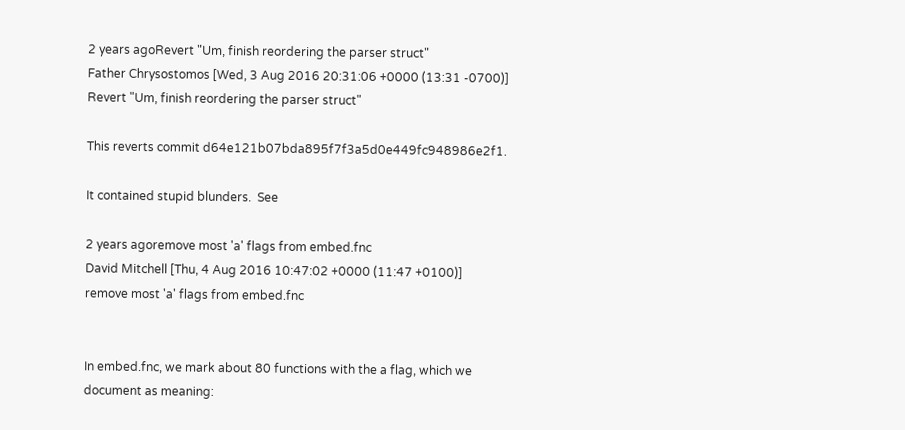2 years agoRevert "Um, finish reordering the parser struct"
Father Chrysostomos [Wed, 3 Aug 2016 20:31:06 +0000 (13:31 -0700)]
Revert "Um, finish reordering the parser struct"

This reverts commit d64e121b07bda895f7f3a5d0e449fc948986e2f1.

It contained stupid blunders.  See

2 years agoremove most 'a' flags from embed.fnc
David Mitchell [Thu, 4 Aug 2016 10:47:02 +0000 (11:47 +0100)]
remove most 'a' flags from embed.fnc


In embed.fnc, we mark about 80 functions with the a flag, which we
document as meaning: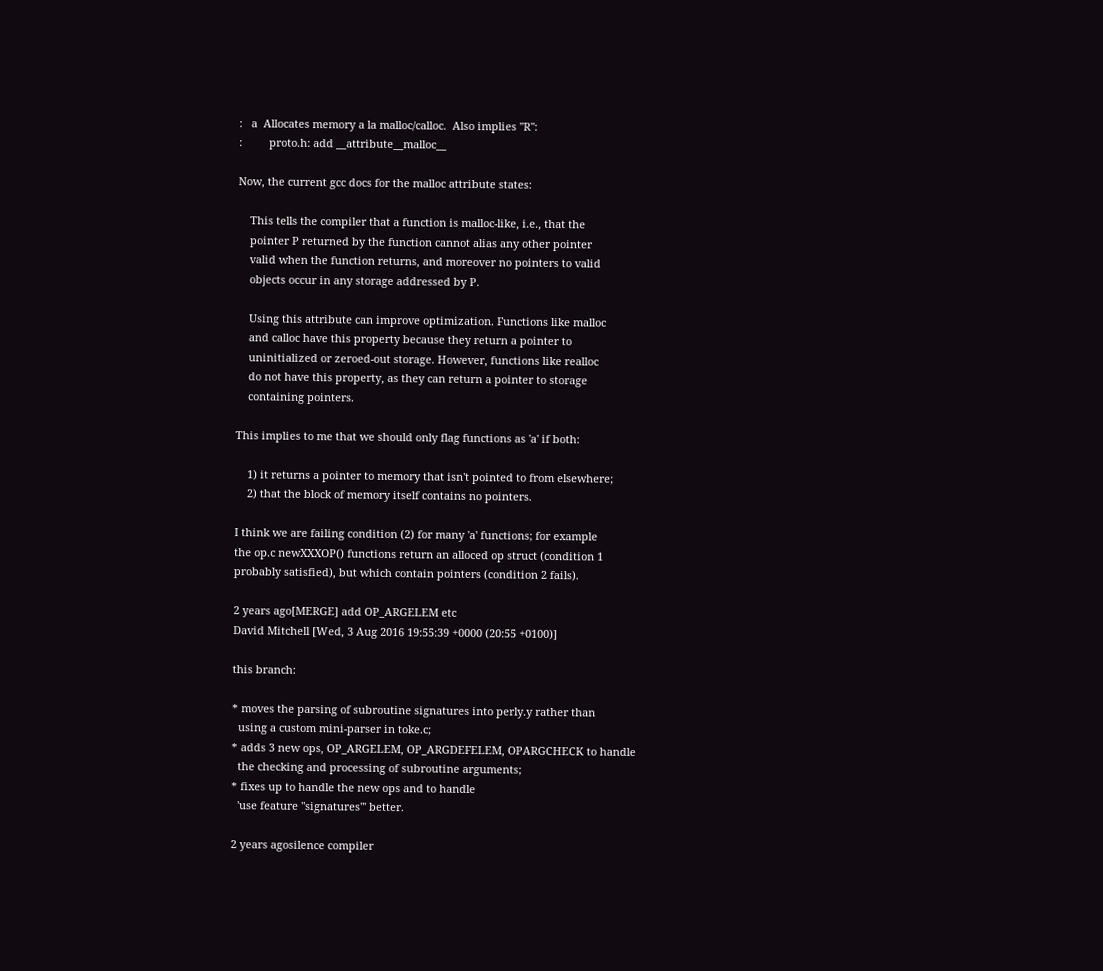:   a  Allocates memory a la malloc/calloc.  Also implies "R":
:         proto.h: add __attribute__malloc__

Now, the current gcc docs for the malloc attribute states:

    This tells the compiler that a function is malloc-like, i.e., that the
    pointer P returned by the function cannot alias any other pointer
    valid when the function returns, and moreover no pointers to valid
    objects occur in any storage addressed by P.

    Using this attribute can improve optimization. Functions like malloc
    and calloc have this property because they return a pointer to
    uninitialized or zeroed-out storage. However, functions like realloc
    do not have this property, as they can return a pointer to storage
    containing pointers.

This implies to me that we should only flag functions as 'a' if both:

    1) it returns a pointer to memory that isn't pointed to from elsewhere;
    2) that the block of memory itself contains no pointers.

I think we are failing condition (2) for many 'a' functions; for example
the op.c newXXXOP() functions return an alloced op struct (condition 1
probably satisfied), but which contain pointers (condition 2 fails).

2 years ago[MERGE] add OP_ARGELEM etc
David Mitchell [Wed, 3 Aug 2016 19:55:39 +0000 (20:55 +0100)]

this branch:

* moves the parsing of subroutine signatures into perly.y rather than
  using a custom mini-parser in toke.c;
* adds 3 new ops, OP_ARGELEM, OP_ARGDEFELEM, OPARGCHECK to handle
  the checking and processing of subroutine arguments;
* fixes up to handle the new ops and to handle
  'use feature "signatures"' better.

2 years agosilence compiler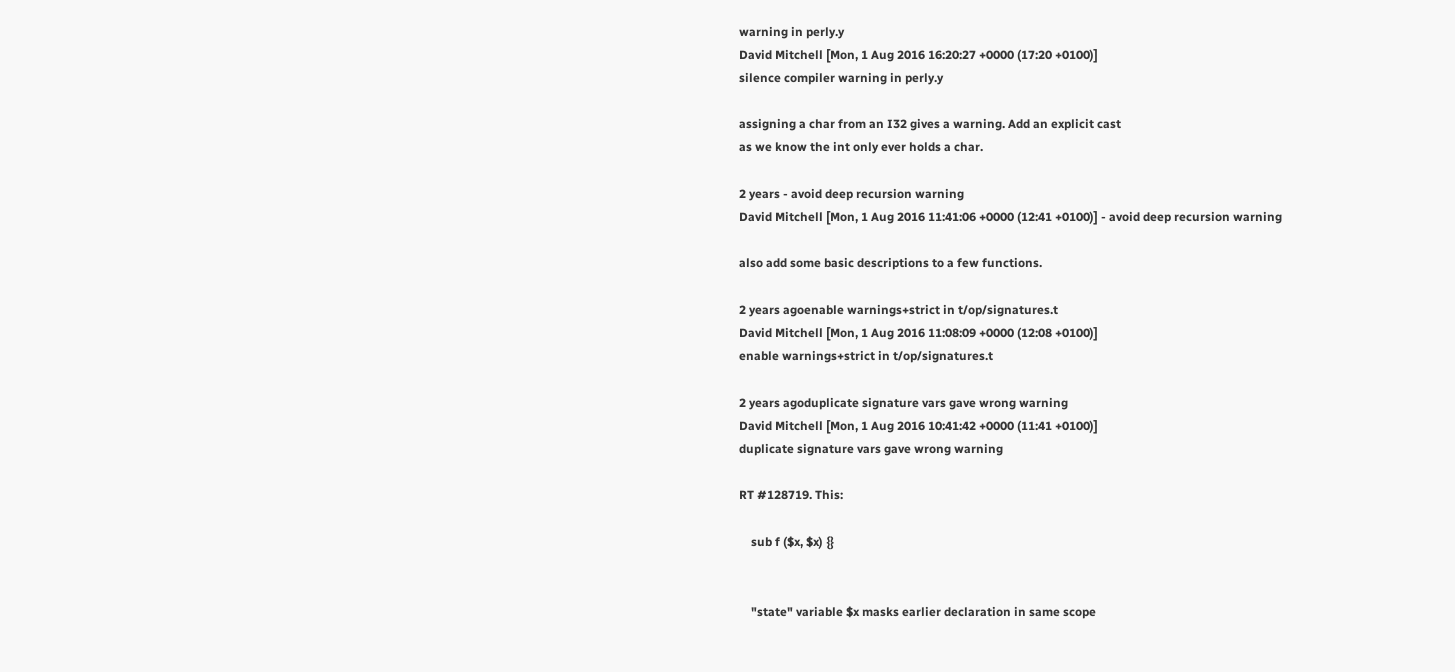warning in perly.y
David Mitchell [Mon, 1 Aug 2016 16:20:27 +0000 (17:20 +0100)]
silence compiler warning in perly.y

assigning a char from an I32 gives a warning. Add an explicit cast
as we know the int only ever holds a char.

2 years - avoid deep recursion warning
David Mitchell [Mon, 1 Aug 2016 11:41:06 +0000 (12:41 +0100)] - avoid deep recursion warning

also add some basic descriptions to a few functions.

2 years agoenable warnings+strict in t/op/signatures.t
David Mitchell [Mon, 1 Aug 2016 11:08:09 +0000 (12:08 +0100)]
enable warnings+strict in t/op/signatures.t

2 years agoduplicate signature vars gave wrong warning
David Mitchell [Mon, 1 Aug 2016 10:41:42 +0000 (11:41 +0100)]
duplicate signature vars gave wrong warning

RT #128719. This:

    sub f ($x, $x) {}


    "state" variable $x masks earlier declaration in same scope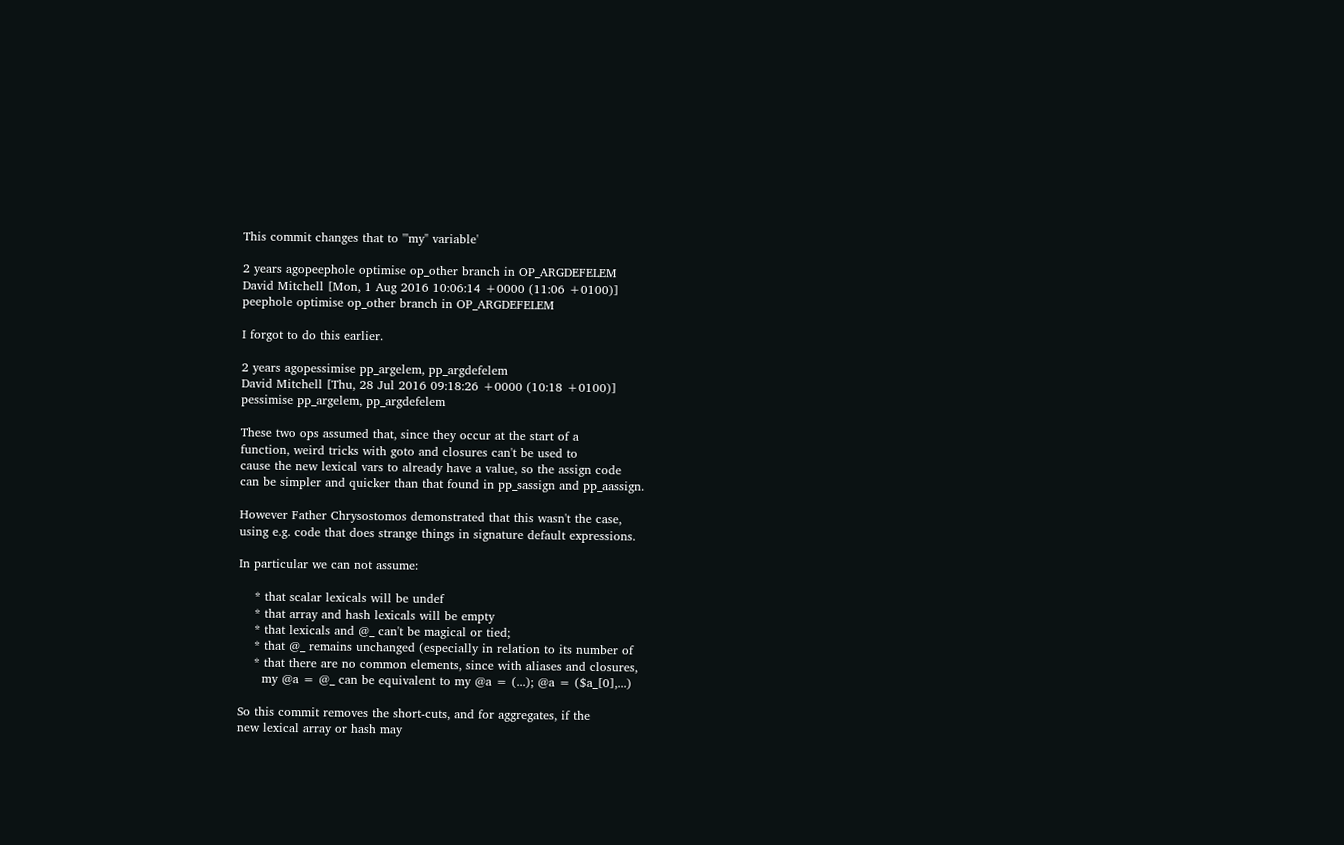This commit changes that to '"my" variable'

2 years agopeephole optimise op_other branch in OP_ARGDEFELEM
David Mitchell [Mon, 1 Aug 2016 10:06:14 +0000 (11:06 +0100)]
peephole optimise op_other branch in OP_ARGDEFELEM

I forgot to do this earlier.

2 years agopessimise pp_argelem, pp_argdefelem
David Mitchell [Thu, 28 Jul 2016 09:18:26 +0000 (10:18 +0100)]
pessimise pp_argelem, pp_argdefelem

These two ops assumed that, since they occur at the start of a
function, weird tricks with goto and closures can't be used to
cause the new lexical vars to already have a value, so the assign code
can be simpler and quicker than that found in pp_sassign and pp_aassign.

However Father Chrysostomos demonstrated that this wasn't the case,
using e.g. code that does strange things in signature default expressions.

In particular we can not assume:

    * that scalar lexicals will be undef
    * that array and hash lexicals will be empty
    * that lexicals and @_ can't be magical or tied;
    * that @_ remains unchanged (especially in relation to its number of
    * that there are no common elements, since with aliases and closures,
      my @a = @_ can be equivalent to my @a = (...); @a = ($a_[0],...)

So this commit removes the short-cuts, and for aggregates, if the
new lexical array or hash may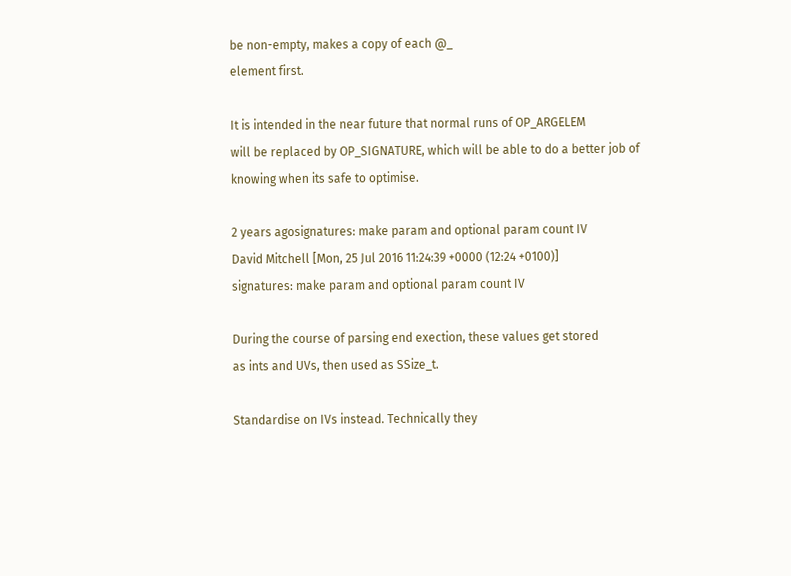be non-empty, makes a copy of each @_
element first.

It is intended in the near future that normal runs of OP_ARGELEM
will be replaced by OP_SIGNATURE, which will be able to do a better job of
knowing when its safe to optimise.

2 years agosignatures: make param and optional param count IV
David Mitchell [Mon, 25 Jul 2016 11:24:39 +0000 (12:24 +0100)]
signatures: make param and optional param count IV

During the course of parsing end exection, these values get stored
as ints and UVs, then used as SSize_t.

Standardise on IVs instead. Technically they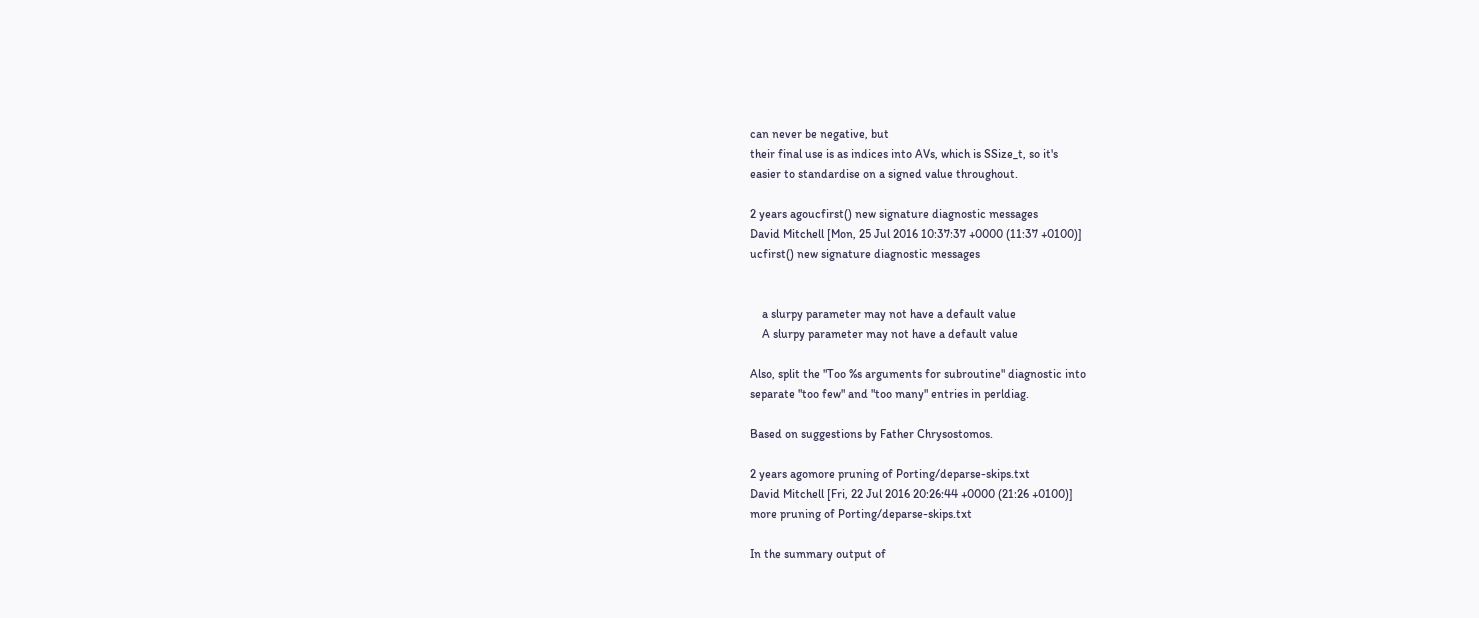can never be negative, but
their final use is as indices into AVs, which is SSize_t, so it's
easier to standardise on a signed value throughout.

2 years agoucfirst() new signature diagnostic messages
David Mitchell [Mon, 25 Jul 2016 10:37:37 +0000 (11:37 +0100)]
ucfirst() new signature diagnostic messages


    a slurpy parameter may not have a default value
    A slurpy parameter may not have a default value

Also, split the "Too %s arguments for subroutine" diagnostic into
separate "too few" and "too many" entries in perldiag.

Based on suggestions by Father Chrysostomos.

2 years agomore pruning of Porting/deparse-skips.txt
David Mitchell [Fri, 22 Jul 2016 20:26:44 +0000 (21:26 +0100)]
more pruning of Porting/deparse-skips.txt

In the summary output of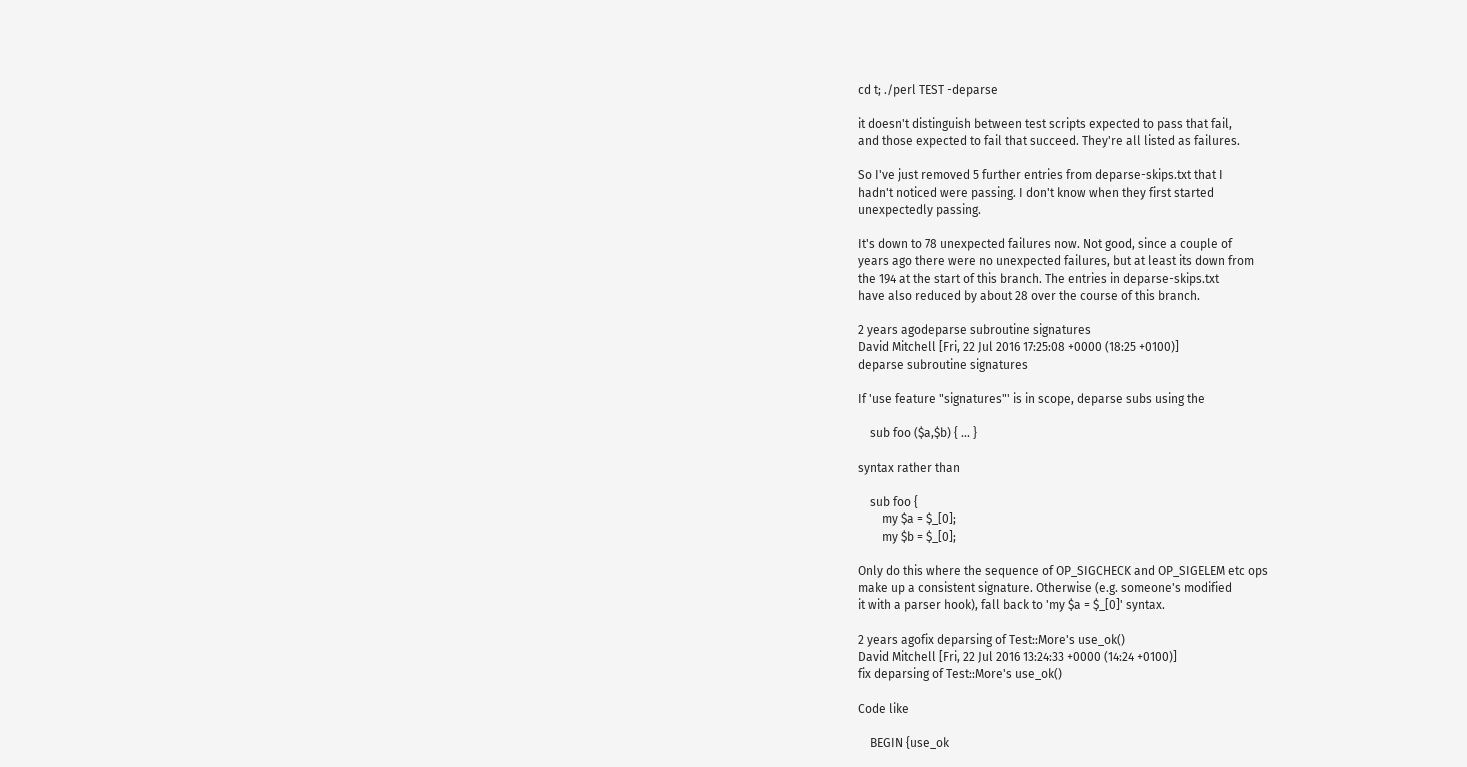cd t; ./perl TEST -deparse

it doesn't distinguish between test scripts expected to pass that fail,
and those expected to fail that succeed. They're all listed as failures.

So I've just removed 5 further entries from deparse-skips.txt that I
hadn't noticed were passing. I don't know when they first started
unexpectedly passing.

It's down to 78 unexpected failures now. Not good, since a couple of
years ago there were no unexpected failures, but at least its down from
the 194 at the start of this branch. The entries in deparse-skips.txt
have also reduced by about 28 over the course of this branch.

2 years agodeparse subroutine signatures
David Mitchell [Fri, 22 Jul 2016 17:25:08 +0000 (18:25 +0100)]
deparse subroutine signatures

If 'use feature "signatures"' is in scope, deparse subs using the

    sub foo ($a,$b) { ... }

syntax rather than

    sub foo {
        my $a = $_[0];
        my $b = $_[0];

Only do this where the sequence of OP_SIGCHECK and OP_SIGELEM etc ops
make up a consistent signature. Otherwise (e.g. someone's modified
it with a parser hook), fall back to 'my $a = $_[0]' syntax.

2 years agofix deparsing of Test::More's use_ok()
David Mitchell [Fri, 22 Jul 2016 13:24:33 +0000 (14:24 +0100)]
fix deparsing of Test::More's use_ok()

Code like

    BEGIN {use_ok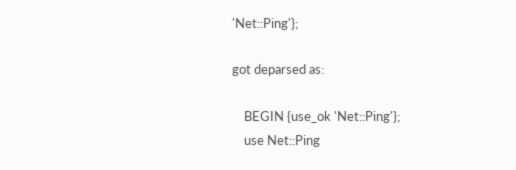'Net::Ping'};

got deparsed as:

    BEGIN {use_ok 'Net::Ping'};
    use Net::Ping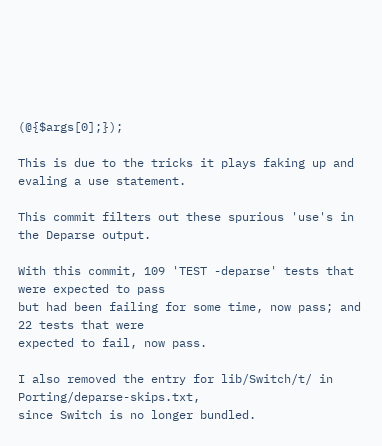(@{$args[0];});

This is due to the tricks it plays faking up and evaling a use statement.

This commit filters out these spurious 'use's in the Deparse output.

With this commit, 109 'TEST -deparse' tests that were expected to pass
but had been failing for some time, now pass; and 22 tests that were
expected to fail, now pass.

I also removed the entry for lib/Switch/t/ in Porting/deparse-skips.txt,
since Switch is no longer bundled.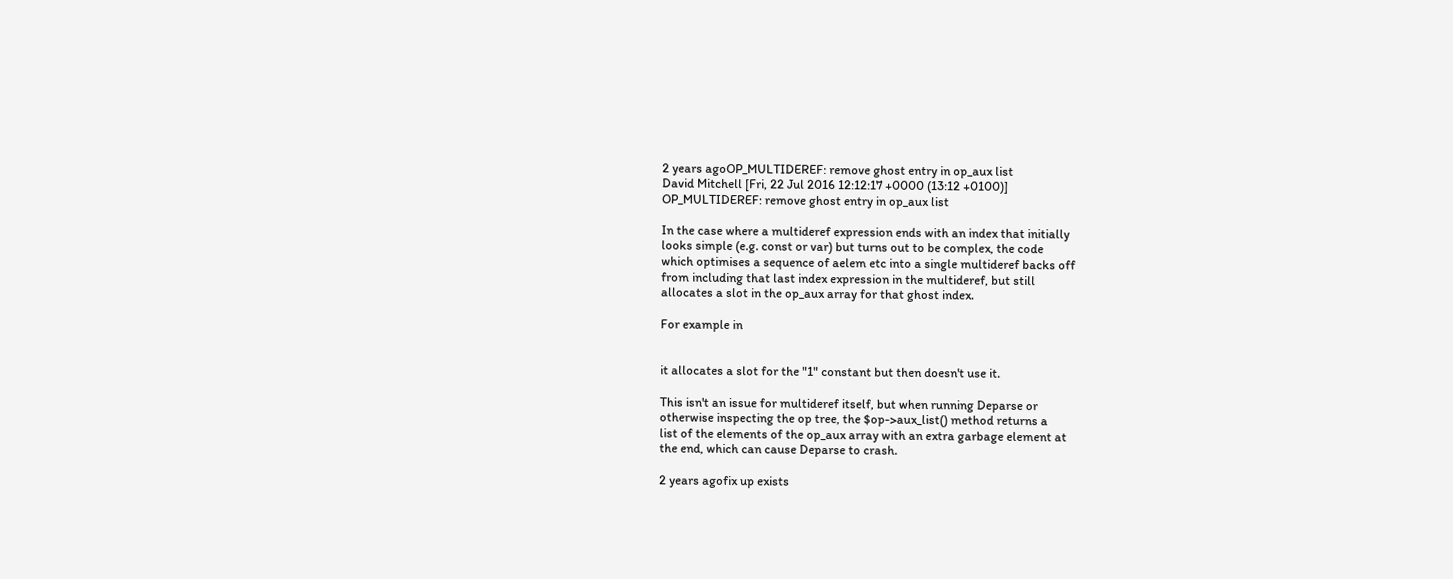2 years agoOP_MULTIDEREF: remove ghost entry in op_aux list
David Mitchell [Fri, 22 Jul 2016 12:12:17 +0000 (13:12 +0100)]
OP_MULTIDEREF: remove ghost entry in op_aux list

In the case where a multideref expression ends with an index that initially
looks simple (e.g. const or var) but turns out to be complex, the code
which optimises a sequence of aelem etc into a single multideref backs off
from including that last index expression in the multideref, but still
allocates a slot in the op_aux array for that ghost index.

For example in


it allocates a slot for the "1" constant but then doesn't use it.

This isn't an issue for multideref itself, but when running Deparse or
otherwise inspecting the op tree, the $op->aux_list() method returns a
list of the elements of the op_aux array with an extra garbage element at
the end, which can cause Deparse to crash.

2 years agofix up exists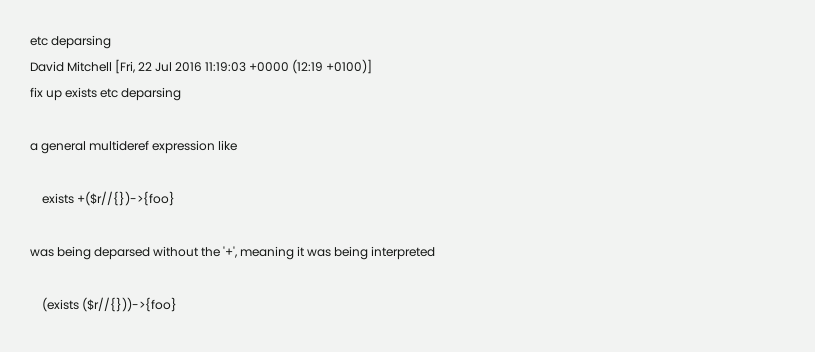etc deparsing
David Mitchell [Fri, 22 Jul 2016 11:19:03 +0000 (12:19 +0100)]
fix up exists etc deparsing

a general multideref expression like

    exists +($r//{})->{foo}

was being deparsed without the '+', meaning it was being interpreted

    (exists ($r//{}))->{foo}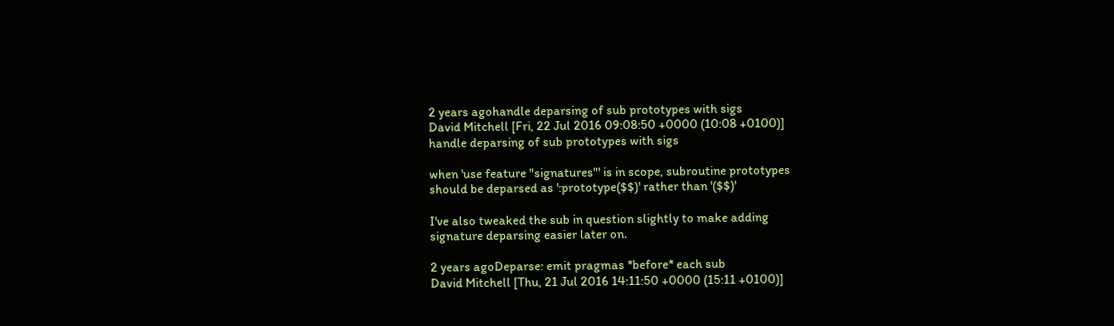2 years agohandle deparsing of sub prototypes with sigs
David Mitchell [Fri, 22 Jul 2016 09:08:50 +0000 (10:08 +0100)]
handle deparsing of sub prototypes with sigs

when 'use feature "signatures"' is in scope, subroutine prototypes
should be deparsed as ':prototype($$)' rather than '($$)'

I've also tweaked the sub in question slightly to make adding
signature deparsing easier later on.

2 years agoDeparse: emit pragmas *before* each sub
David Mitchell [Thu, 21 Jul 2016 14:11:50 +0000 (15:11 +0100)]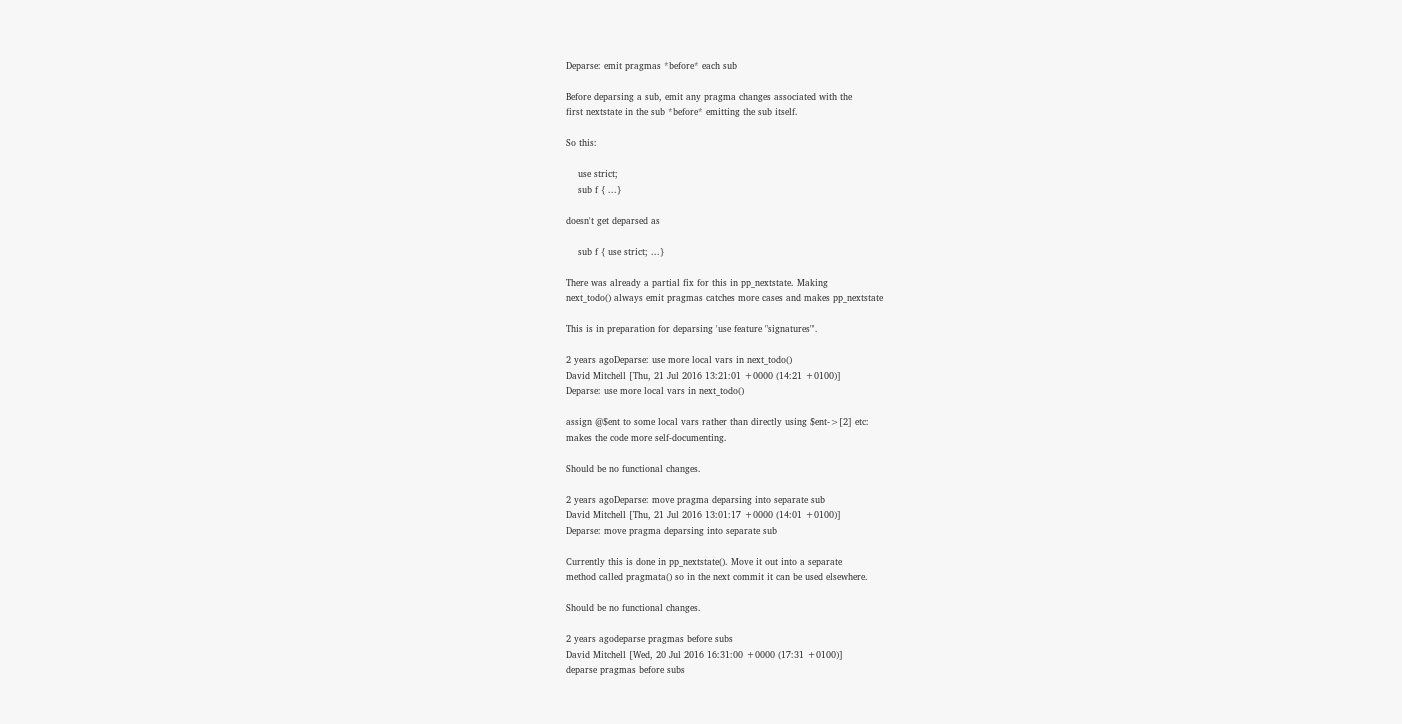Deparse: emit pragmas *before* each sub

Before deparsing a sub, emit any pragma changes associated with the
first nextstate in the sub *before* emitting the sub itself.

So this:

    use strict;
    sub f { ...}

doesn't get deparsed as

    sub f { use strict; ...}

There was already a partial fix for this in pp_nextstate. Making
next_todo() always emit pragmas catches more cases and makes pp_nextstate

This is in preparation for deparsing 'use feature "signatures"'.

2 years agoDeparse: use more local vars in next_todo()
David Mitchell [Thu, 21 Jul 2016 13:21:01 +0000 (14:21 +0100)]
Deparse: use more local vars in next_todo()

assign @$ent to some local vars rather than directly using $ent->[2] etc:
makes the code more self-documenting.

Should be no functional changes.

2 years agoDeparse: move pragma deparsing into separate sub
David Mitchell [Thu, 21 Jul 2016 13:01:17 +0000 (14:01 +0100)]
Deparse: move pragma deparsing into separate sub

Currently this is done in pp_nextstate(). Move it out into a separate
method called pragmata() so in the next commit it can be used elsewhere.

Should be no functional changes.

2 years agodeparse pragmas before subs
David Mitchell [Wed, 20 Jul 2016 16:31:00 +0000 (17:31 +0100)]
deparse pragmas before subs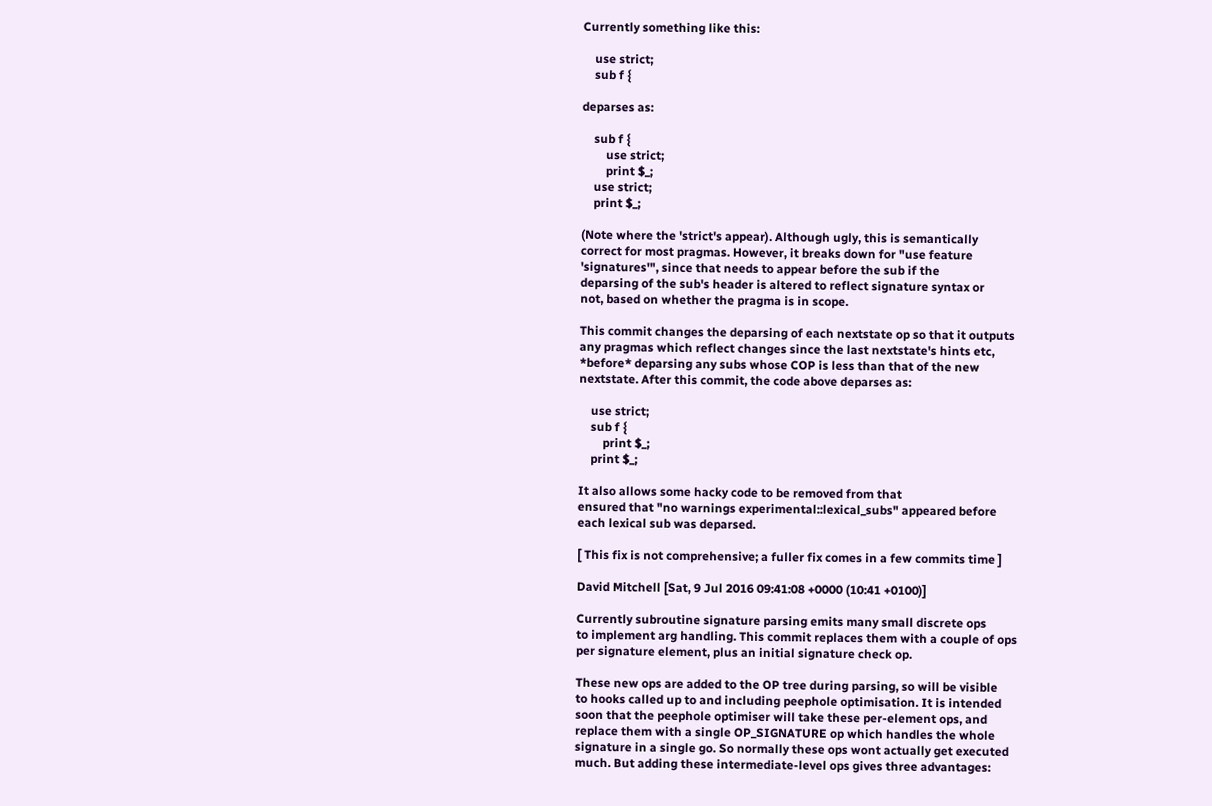Currently something like this:

    use strict;
    sub f {

deparses as:

    sub f {
        use strict;
        print $_;
    use strict;
    print $_;

(Note where the 'strict's appear). Although ugly, this is semantically
correct for most pragmas. However, it breaks down for "use feature
'signatures'", since that needs to appear before the sub if the
deparsing of the sub's header is altered to reflect signature syntax or
not, based on whether the pragma is in scope.

This commit changes the deparsing of each nextstate op so that it outputs
any pragmas which reflect changes since the last nextstate's hints etc,
*before* deparsing any subs whose COP is less than that of the new
nextstate. After this commit, the code above deparses as:

    use strict;
    sub f {
        print $_;
    print $_;

It also allows some hacky code to be removed from that
ensured that "no warnings experimental::lexical_subs" appeared before
each lexical sub was deparsed.

[ This fix is not comprehensive; a fuller fix comes in a few commits time ]

David Mitchell [Sat, 9 Jul 2016 09:41:08 +0000 (10:41 +0100)]

Currently subroutine signature parsing emits many small discrete ops
to implement arg handling. This commit replaces them with a couple of ops
per signature element, plus an initial signature check op.

These new ops are added to the OP tree during parsing, so will be visible
to hooks called up to and including peephole optimisation. It is intended
soon that the peephole optimiser will take these per-element ops, and
replace them with a single OP_SIGNATURE op which handles the whole
signature in a single go. So normally these ops wont actually get executed
much. But adding these intermediate-level ops gives three advantages: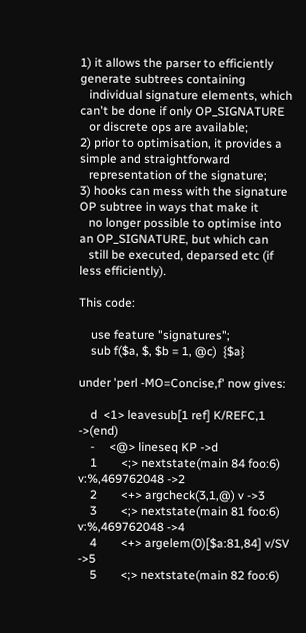1) it allows the parser to efficiently generate subtrees containing
   individual signature elements, which can't be done if only OP_SIGNATURE
   or discrete ops are available;
2) prior to optimisation, it provides a simple and straightforward
   representation of the signature;
3) hooks can mess with the signature OP subtree in ways that make it
   no longer possible to optimise into an OP_SIGNATURE, but which can
   still be executed, deparsed etc (if less efficiently).

This code:

    use feature "signatures";
    sub f($a, $, $b = 1, @c)  {$a}

under 'perl -MO=Concise,f' now gives:

    d  <1> leavesub[1 ref] K/REFC,1 ->(end)
    -     <@> lineseq KP ->d
    1        <;> nextstate(main 84 foo:6) v:%,469762048 ->2
    2        <+> argcheck(3,1,@) v ->3
    3        <;> nextstate(main 81 foo:6) v:%,469762048 ->4
    4        <+> argelem(0)[$a:81,84] v/SV ->5
    5        <;> nextstate(main 82 foo:6)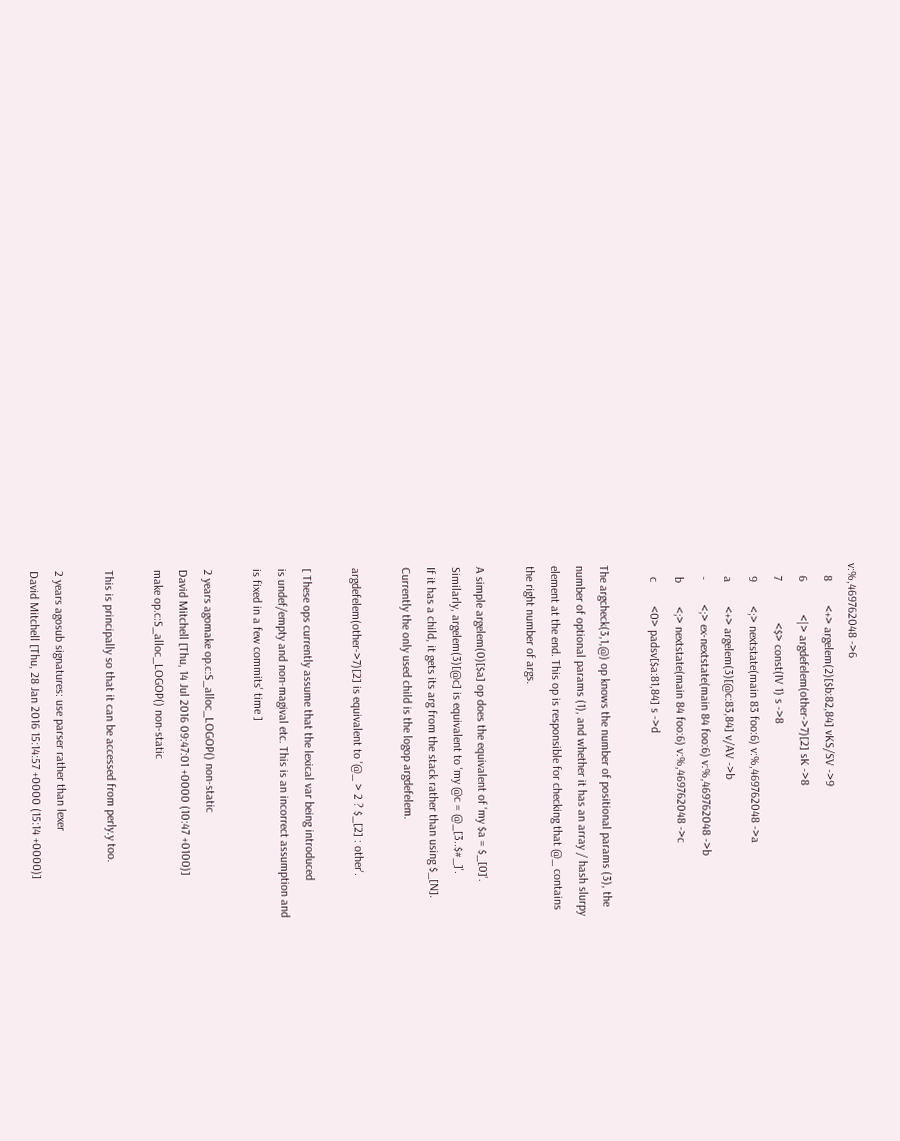v:%,469762048 ->6
    8        <+> argelem(2)[$b:82,84] vKS/SV ->9
    6           <|> argdefelem(other->7)[2] sK ->8
    7              <$> const(IV 1) s ->8
    9        <;> nextstate(main 83 foo:6) v:%,469762048 ->a
    a        <+> argelem(3)[@c:83,84] v/AV ->b
    -        <;> ex-nextstate(main 84 foo:6) v:%,469762048 ->b
    b        <;> nextstate(main 84 foo:6) v:%,469762048 ->c
    c        <0> padsv[$a:81,84] s ->d

The argcheck(3,1,@) op knows the number of positional params (3), the
number of optional params (1), and whether it has an array / hash slurpy
element at the end. This op is responsible for checking that @_ contains
the right number of args.

A simple argelem(0)[$a] op does the equivalent of 'my $a = $_[0]'.
Similarly, argelem(3)[@c] is equivalent to 'my @c = @_[3..$#_]'.
If it has a child, it gets its arg from the stack rather than using $_[N].
Currently the only used child is the logop argdefelem.

argdefelem(other->7)[2] is equivalent to '@_ > 2 ? $_[2] : other'.

[ These ops currently assume that the lexical var being introduced
is undef/empty and non-magival etc. This is an incorrect assumption and
is fixed in a few commits' time ]

2 years agomake op.c:S_alloc_LOGOP() non-static
David Mitchell [Thu, 14 Jul 2016 09:47:01 +0000 (10:47 +0100)]
make op.c:S_alloc_LOGOP() non-static

This is principally so that it can be accessed from perly.y too.

2 years agosub signatures: use parser rather than lexer
David Mitchell [Thu, 28 Jan 2016 15:14:57 +0000 (15:14 +0000)]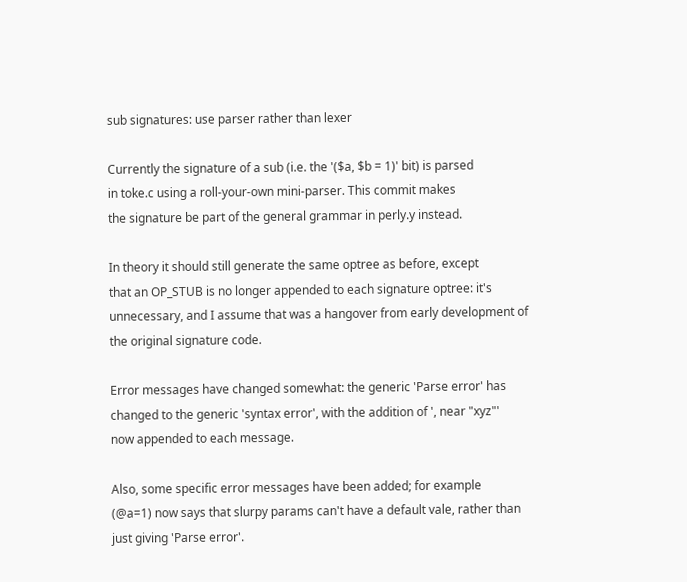sub signatures: use parser rather than lexer

Currently the signature of a sub (i.e. the '($a, $b = 1)' bit) is parsed
in toke.c using a roll-your-own mini-parser. This commit makes
the signature be part of the general grammar in perly.y instead.

In theory it should still generate the same optree as before, except
that an OP_STUB is no longer appended to each signature optree: it's
unnecessary, and I assume that was a hangover from early development of
the original signature code.

Error messages have changed somewhat: the generic 'Parse error' has
changed to the generic 'syntax error', with the addition of ', near "xyz"'
now appended to each message.

Also, some specific error messages have been added; for example
(@a=1) now says that slurpy params can't have a default vale, rather than
just giving 'Parse error'.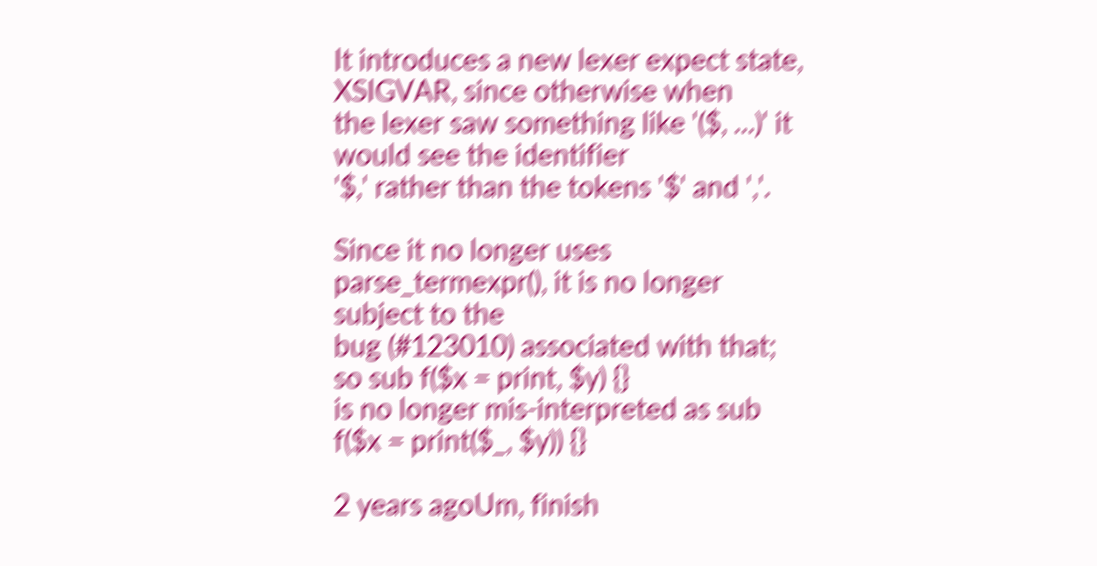It introduces a new lexer expect state, XSIGVAR, since otherwise when
the lexer saw something like '($, ...)' it would see the identifier
'$,' rather than the tokens '$' and ','.

Since it no longer uses parse_termexpr(), it is no longer subject to the
bug (#123010) associated with that; so sub f($x = print, $y) {}
is no longer mis-interpreted as sub f($x = print($_, $y)) {}

2 years agoUm, finish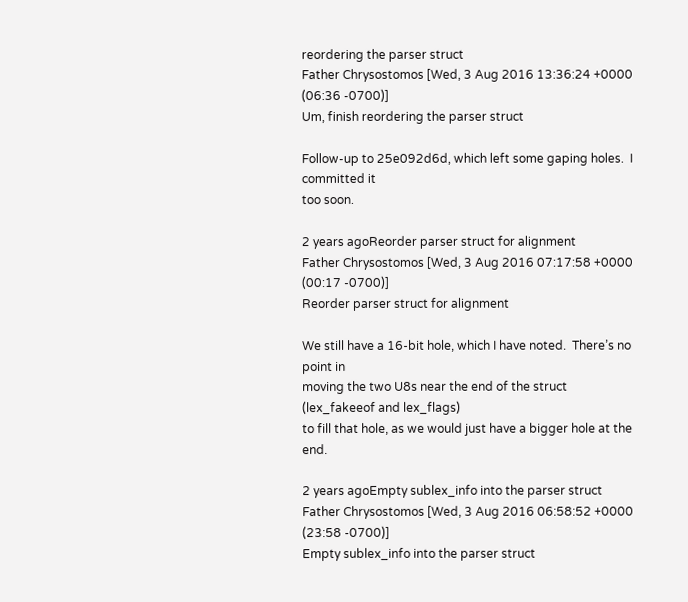reordering the parser struct
Father Chrysostomos [Wed, 3 Aug 2016 13:36:24 +0000 (06:36 -0700)]
Um, finish reordering the parser struct

Follow-up to 25e092d6d, which left some gaping holes.  I committed it
too soon.

2 years agoReorder parser struct for alignment
Father Chrysostomos [Wed, 3 Aug 2016 07:17:58 +0000 (00:17 -0700)]
Reorder parser struct for alignment

We still have a 16-bit hole, which I have noted.  There’s no point in
moving the two U8s near the end of the struct (lex_fakeeof and lex_flags)
to fill that hole, as we would just have a bigger hole at the end.

2 years agoEmpty sublex_info into the parser struct
Father Chrysostomos [Wed, 3 Aug 2016 06:58:52 +0000 (23:58 -0700)]
Empty sublex_info into the parser struct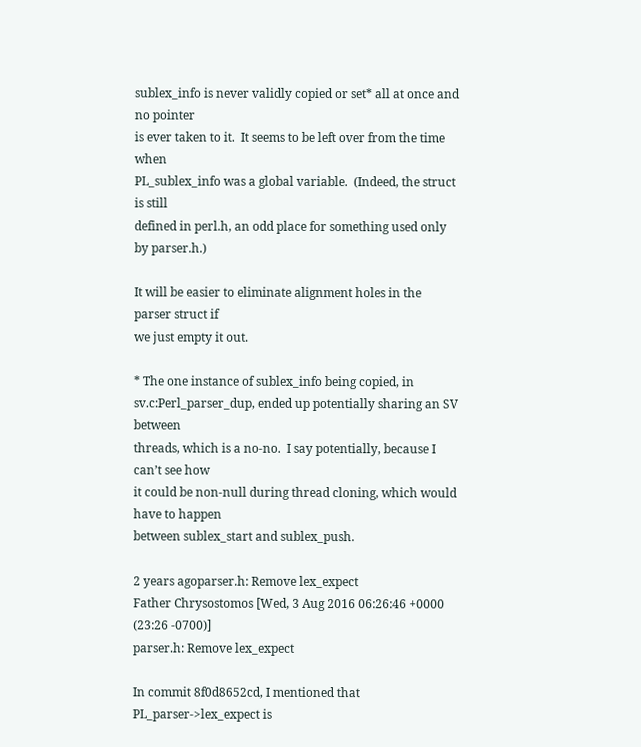sublex_info is never validly copied or set* all at once and no pointer
is ever taken to it.  It seems to be left over from the time when
PL_sublex_info was a global variable.  (Indeed, the struct is still
defined in perl.h, an odd place for something used only by parser.h.)

It will be easier to eliminate alignment holes in the parser struct if
we just empty it out.

* The one instance of sublex_info being copied, in
sv.c:Perl_parser_dup, ended up potentially sharing an SV between
threads, which is a no-no.  I say potentially, because I can’t see how
it could be non-null during thread cloning, which would have to happen
between sublex_start and sublex_push.

2 years agoparser.h: Remove lex_expect
Father Chrysostomos [Wed, 3 Aug 2016 06:26:46 +0000 (23:26 -0700)]
parser.h: Remove lex_expect

In commit 8f0d8652cd, I mentioned that PL_parser->lex_expect is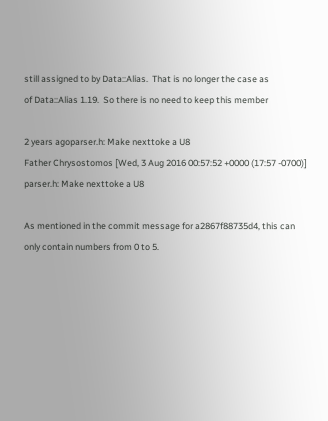still assigned to by Data::Alias.  That is no longer the case as
of Data::Alias 1.19.  So there is no need to keep this member

2 years agoparser.h: Make nexttoke a U8
Father Chrysostomos [Wed, 3 Aug 2016 00:57:52 +0000 (17:57 -0700)]
parser.h: Make nexttoke a U8

As mentioned in the commit message for a2867f88735d4, this can
only contain numbers from 0 to 5.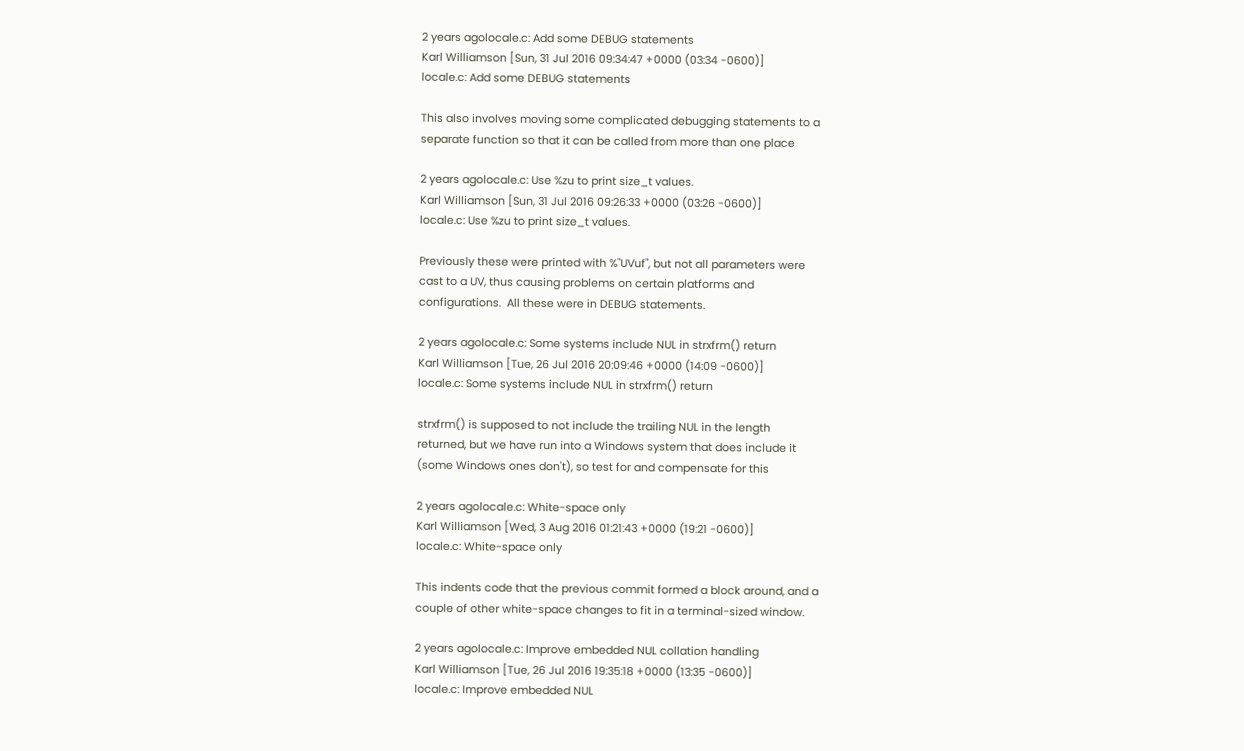2 years agolocale.c: Add some DEBUG statements
Karl Williamson [Sun, 31 Jul 2016 09:34:47 +0000 (03:34 -0600)]
locale.c: Add some DEBUG statements

This also involves moving some complicated debugging statements to a
separate function so that it can be called from more than one place

2 years agolocale.c: Use %zu to print size_t values.
Karl Williamson [Sun, 31 Jul 2016 09:26:33 +0000 (03:26 -0600)]
locale.c: Use %zu to print size_t values.

Previously these were printed with %"UVuf", but not all parameters were
cast to a UV, thus causing problems on certain platforms and
configurations.  All these were in DEBUG statements.

2 years agolocale.c: Some systems include NUL in strxfrm() return
Karl Williamson [Tue, 26 Jul 2016 20:09:46 +0000 (14:09 -0600)]
locale.c: Some systems include NUL in strxfrm() return

strxfrm() is supposed to not include the trailing NUL in the length
returned, but we have run into a Windows system that does include it
(some Windows ones don't), so test for and compensate for this

2 years agolocale.c: White-space only
Karl Williamson [Wed, 3 Aug 2016 01:21:43 +0000 (19:21 -0600)]
locale.c: White-space only

This indents code that the previous commit formed a block around, and a
couple of other white-space changes to fit in a terminal-sized window.

2 years agolocale.c: Improve embedded NUL collation handling
Karl Williamson [Tue, 26 Jul 2016 19:35:18 +0000 (13:35 -0600)]
locale.c: Improve embedded NUL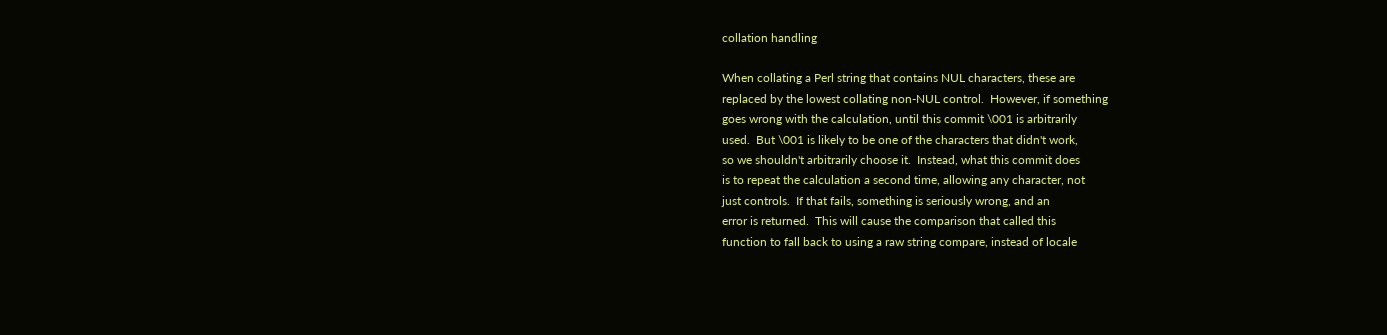collation handling

When collating a Perl string that contains NUL characters, these are
replaced by the lowest collating non-NUL control.  However, if something
goes wrong with the calculation, until this commit \001 is arbitrarily
used.  But \001 is likely to be one of the characters that didn't work,
so we shouldn't arbitrarily choose it.  Instead, what this commit does
is to repeat the calculation a second time, allowing any character, not
just controls.  If that fails, something is seriously wrong, and an
error is returned.  This will cause the comparison that called this
function to fall back to using a raw string compare, instead of locale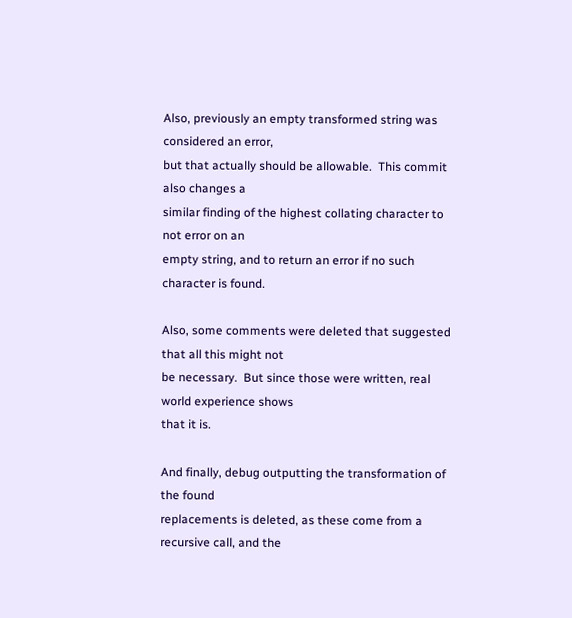Also, previously an empty transformed string was considered an error,
but that actually should be allowable.  This commit also changes a
similar finding of the highest collating character to not error on an
empty string, and to return an error if no such character is found.

Also, some comments were deleted that suggested that all this might not
be necessary.  But since those were written, real world experience shows
that it is.

And finally, debug outputting the transformation of the found
replacements is deleted, as these come from a recursive call, and the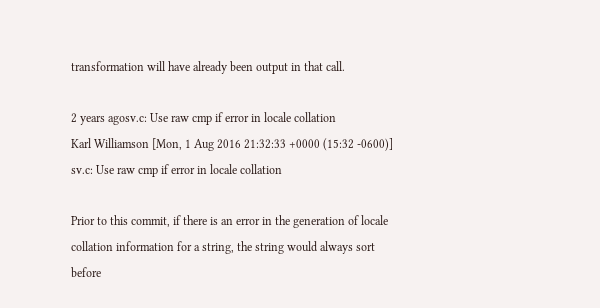transformation will have already been output in that call.

2 years agosv.c: Use raw cmp if error in locale collation
Karl Williamson [Mon, 1 Aug 2016 21:32:33 +0000 (15:32 -0600)]
sv.c: Use raw cmp if error in locale collation

Prior to this commit, if there is an error in the generation of locale
collation information for a string, the string would always sort before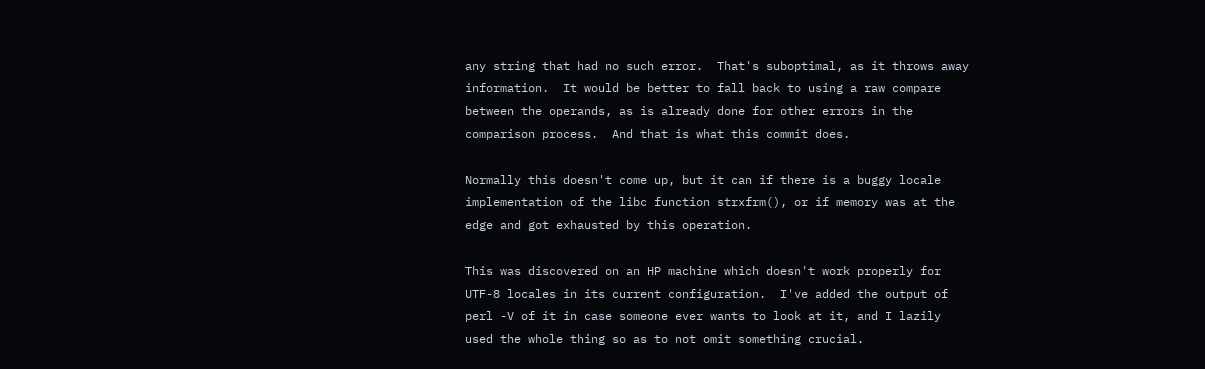any string that had no such error.  That's suboptimal, as it throws away
information.  It would be better to fall back to using a raw compare
between the operands, as is already done for other errors in the
comparison process.  And that is what this commit does.

Normally this doesn't come up, but it can if there is a buggy locale
implementation of the libc function strxfrm(), or if memory was at the
edge and got exhausted by this operation.

This was discovered on an HP machine which doesn't work properly for
UTF-8 locales in its current configuration.  I've added the output of
perl -V of it in case someone ever wants to look at it, and I lazily
used the whole thing so as to not omit something crucial.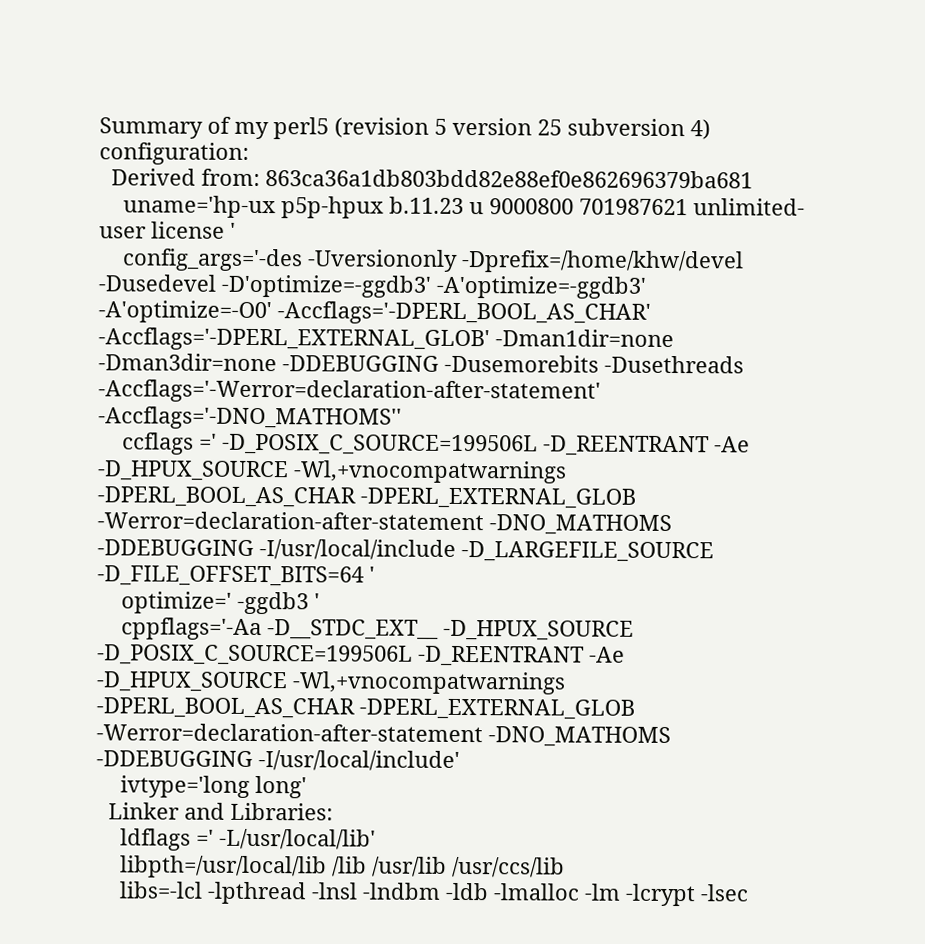Summary of my perl5 (revision 5 version 25 subversion 4) configuration:
  Derived from: 863ca36a1db803bdd82e88ef0e862696379ba681
    uname='hp-ux p5p-hpux b.11.23 u 9000800 701987621 unlimited-user license '
    config_args='-des -Uversiononly -Dprefix=/home/khw/devel -Dusedevel -D'optimize=-ggdb3' -A'optimize=-ggdb3' -A'optimize=-O0' -Accflags='-DPERL_BOOL_AS_CHAR' -Accflags='-DPERL_EXTERNAL_GLOB' -Dman1dir=none -Dman3dir=none -DDEBUGGING -Dusemorebits -Dusethreads -Accflags='-Werror=declaration-after-statement' -Accflags='-DNO_MATHOMS''
    ccflags =' -D_POSIX_C_SOURCE=199506L -D_REENTRANT -Ae -D_HPUX_SOURCE -Wl,+vnocompatwarnings -DPERL_BOOL_AS_CHAR -DPERL_EXTERNAL_GLOB -Werror=declaration-after-statement -DNO_MATHOMS -DDEBUGGING -I/usr/local/include -D_LARGEFILE_SOURCE -D_FILE_OFFSET_BITS=64 '
    optimize=' -ggdb3 '
    cppflags='-Aa -D__STDC_EXT__ -D_HPUX_SOURCE -D_POSIX_C_SOURCE=199506L -D_REENTRANT -Ae -D_HPUX_SOURCE -Wl,+vnocompatwarnings -DPERL_BOOL_AS_CHAR -DPERL_EXTERNAL_GLOB -Werror=declaration-after-statement -DNO_MATHOMS -DDEBUGGING -I/usr/local/include'
    ivtype='long long'
  Linker and Libraries:
    ldflags =' -L/usr/local/lib'
    libpth=/usr/local/lib /lib /usr/lib /usr/ccs/lib
    libs=-lcl -lpthread -lnsl -lndbm -ldb -lmalloc -lm -lcrypt -lsec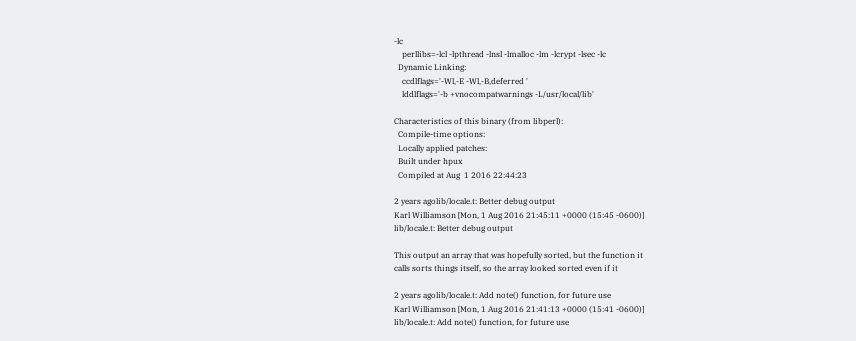-lc
    perllibs=-lcl -lpthread -lnsl -lmalloc -lm -lcrypt -lsec -lc
  Dynamic Linking:
    ccdlflags='-Wl,-E -Wl,-B,deferred '
    lddlflags='-b +vnocompatwarnings -L/usr/local/lib'

Characteristics of this binary (from libperl):
  Compile-time options:
  Locally applied patches:
  Built under hpux
  Compiled at Aug  1 2016 22:44:23

2 years agolib/locale.t: Better debug output
Karl Williamson [Mon, 1 Aug 2016 21:45:11 +0000 (15:45 -0600)]
lib/locale.t: Better debug output

This output an array that was hopefully sorted, but the function it
calls sorts things itself, so the array looked sorted even if it

2 years agolib/locale.t: Add note() function, for future use
Karl Williamson [Mon, 1 Aug 2016 21:41:13 +0000 (15:41 -0600)]
lib/locale.t: Add note() function, for future use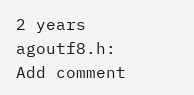2 years agoutf8.h: Add comment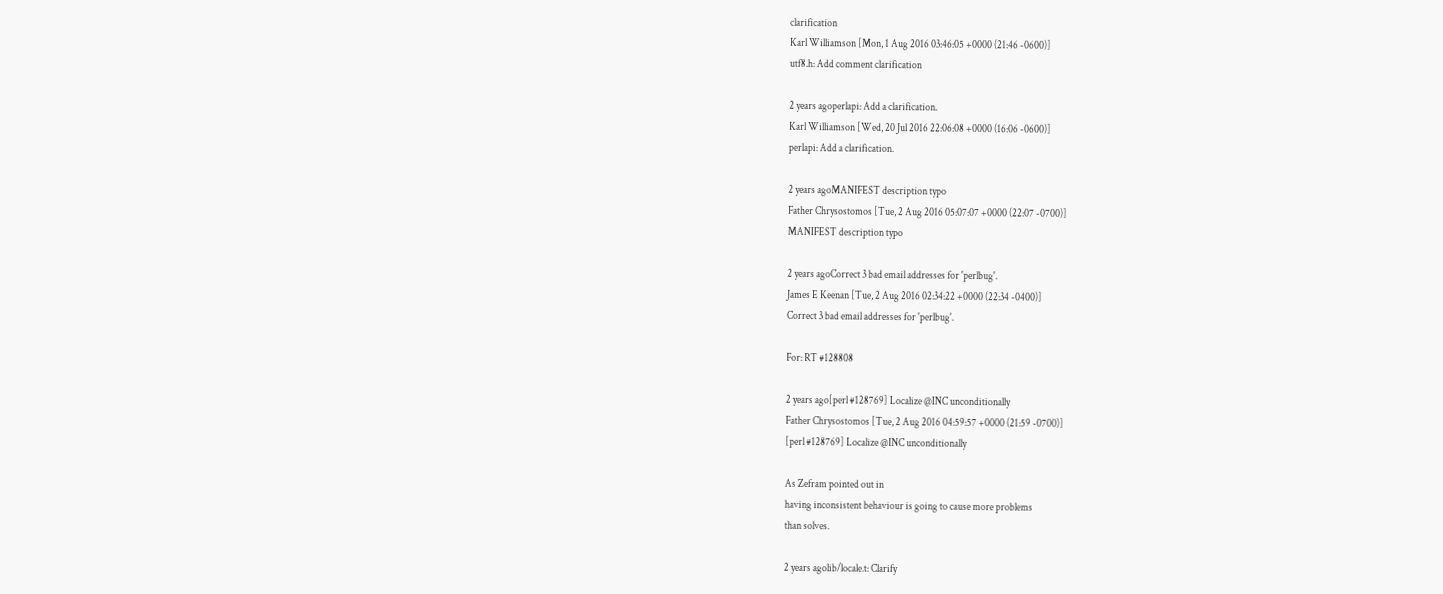clarification
Karl Williamson [Mon, 1 Aug 2016 03:46:05 +0000 (21:46 -0600)]
utf8.h: Add comment clarification

2 years agoperlapi: Add a clarification.
Karl Williamson [Wed, 20 Jul 2016 22:06:08 +0000 (16:06 -0600)]
perlapi: Add a clarification.

2 years agoMANIFEST description typo
Father Chrysostomos [Tue, 2 Aug 2016 05:07:07 +0000 (22:07 -0700)]
MANIFEST description typo

2 years agoCorrect 3 bad email addresses for 'perlbug'.
James E Keenan [Tue, 2 Aug 2016 02:34:22 +0000 (22:34 -0400)]
Correct 3 bad email addresses for 'perlbug'.

For: RT #128808

2 years ago[perl #128769] Localize @INC unconditionally
Father Chrysostomos [Tue, 2 Aug 2016 04:59:57 +0000 (21:59 -0700)]
[perl #128769] Localize @INC unconditionally

As Zefram pointed out in
having inconsistent behaviour is going to cause more problems
than solves.

2 years agolib/locale.t: Clarify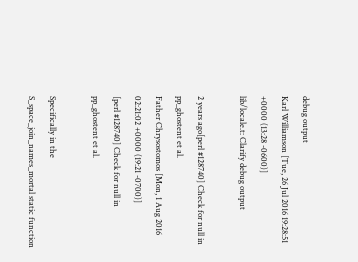debug output
Karl Williamson [Tue, 26 Jul 2016 19:28:51 +0000 (13:28 -0600)]
lib/locale.t: Clarify debug output

2 years ago[perl #128740] Check for null in pp_ghostent et al.
Father Chrysostomos [Mon, 1 Aug 2016 02:21:02 +0000 (19:21 -0700)]
[perl #128740] Check for null in pp_ghostent et al.

Specifically in the S_space_join_names_mortal static function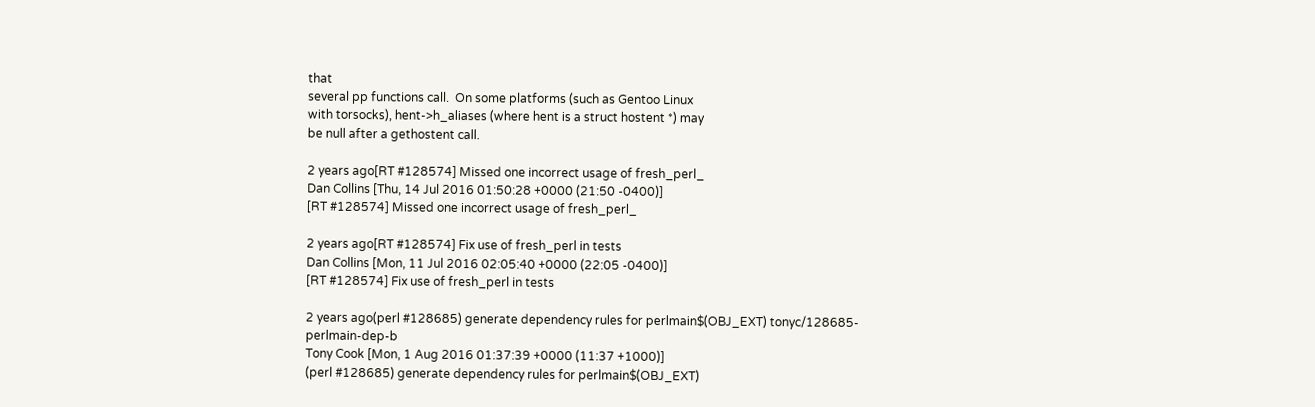that
several pp functions call.  On some platforms (such as Gentoo Linux
with torsocks), hent->h_aliases (where hent is a struct hostent *) may
be null after a gethostent call.

2 years ago[RT #128574] Missed one incorrect usage of fresh_perl_
Dan Collins [Thu, 14 Jul 2016 01:50:28 +0000 (21:50 -0400)]
[RT #128574] Missed one incorrect usage of fresh_perl_

2 years ago[RT #128574] Fix use of fresh_perl in tests
Dan Collins [Mon, 11 Jul 2016 02:05:40 +0000 (22:05 -0400)]
[RT #128574] Fix use of fresh_perl in tests

2 years ago(perl #128685) generate dependency rules for perlmain$(OBJ_EXT) tonyc/128685-perlmain-dep-b
Tony Cook [Mon, 1 Aug 2016 01:37:39 +0000 (11:37 +1000)]
(perl #128685) generate dependency rules for perlmain$(OBJ_EXT)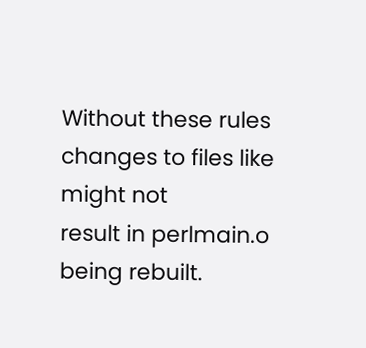Without these rules changes to files like might not
result in perlmain.o being rebuilt.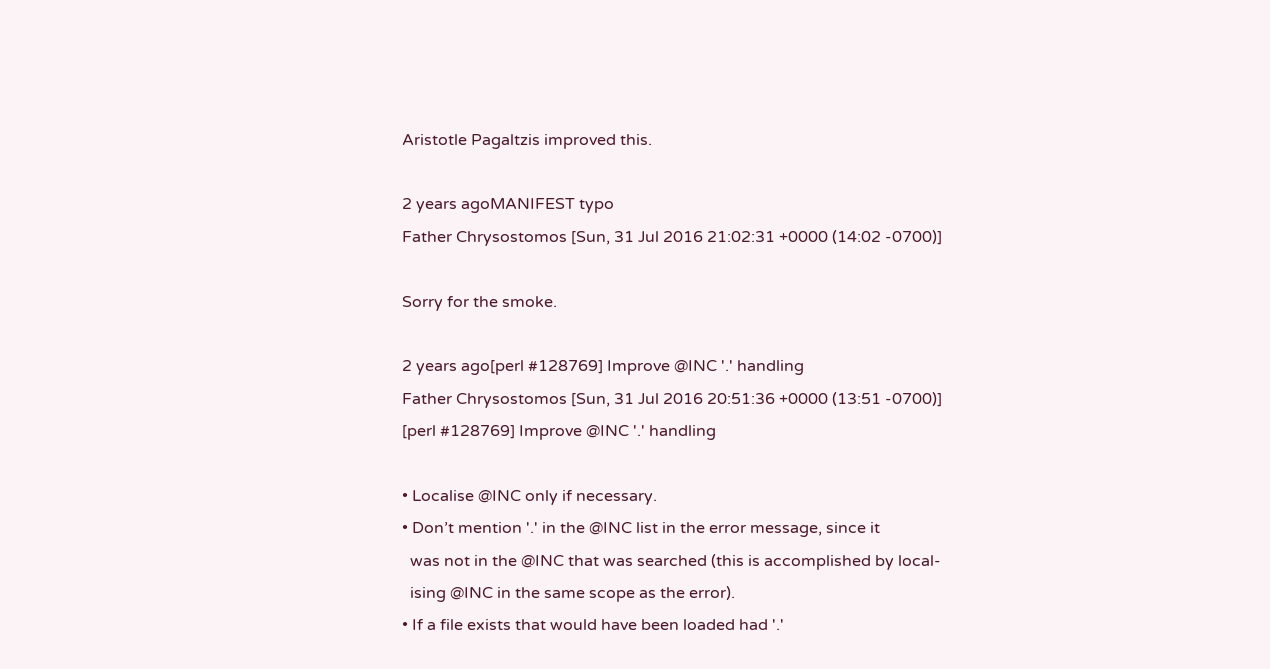Aristotle Pagaltzis improved this.

2 years agoMANIFEST typo
Father Chrysostomos [Sun, 31 Jul 2016 21:02:31 +0000 (14:02 -0700)]

Sorry for the smoke.

2 years ago[perl #128769] Improve @INC '.' handling
Father Chrysostomos [Sun, 31 Jul 2016 20:51:36 +0000 (13:51 -0700)]
[perl #128769] Improve @INC '.' handling

• Localise @INC only if necessary.
• Don’t mention '.' in the @INC list in the error message, since it
  was not in the @INC that was searched (this is accomplished by local-
  ising @INC in the same scope as the error).
• If a file exists that would have been loaded had '.'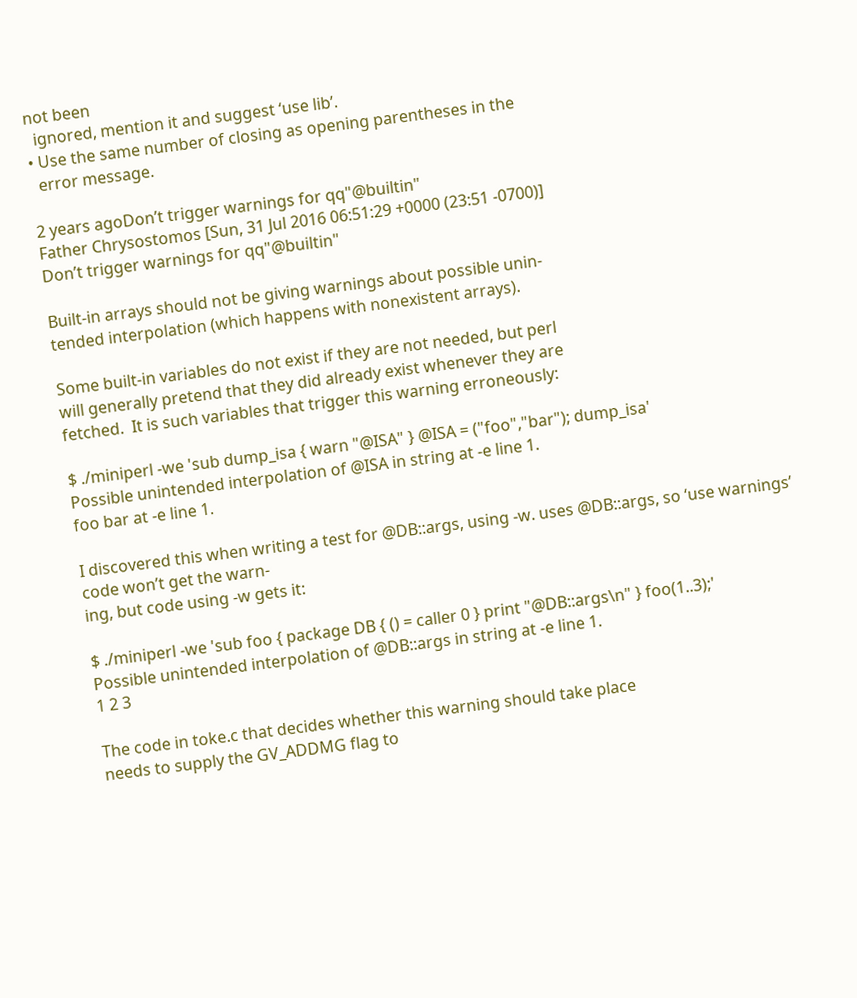not been
  ignored, mention it and suggest ‘use lib’.
• Use the same number of closing as opening parentheses in the
  error message.

2 years agoDon’t trigger warnings for qq"@builtin"
Father Chrysostomos [Sun, 31 Jul 2016 06:51:29 +0000 (23:51 -0700)]
Don’t trigger warnings for qq"@builtin"

Built-in arrays should not be giving warnings about possible unin-
tended interpolation (which happens with nonexistent arrays).

Some built-in variables do not exist if they are not needed, but perl
will generally pretend that they did already exist whenever they are
fetched.  It is such variables that trigger this warning erroneously:

$ ./miniperl -we 'sub dump_isa { warn "@ISA" } @ISA = ("foo","bar"); dump_isa'
Possible unintended interpolation of @ISA in string at -e line 1.
foo bar at -e line 1.

I discovered this when writing a test for @DB::args, using -w. uses @DB::args, so ‘use warnings’ code won’t get the warn-
ing, but code using -w gets it:

$ ./miniperl -we 'sub foo { package DB { () = caller 0 } print "@DB::args\n" } foo(1..3);'
Possible unintended interpolation of @DB::args in string at -e line 1.
1 2 3

The code in toke.c that decides whether this warning should take place
needs to supply the GV_ADDMG flag to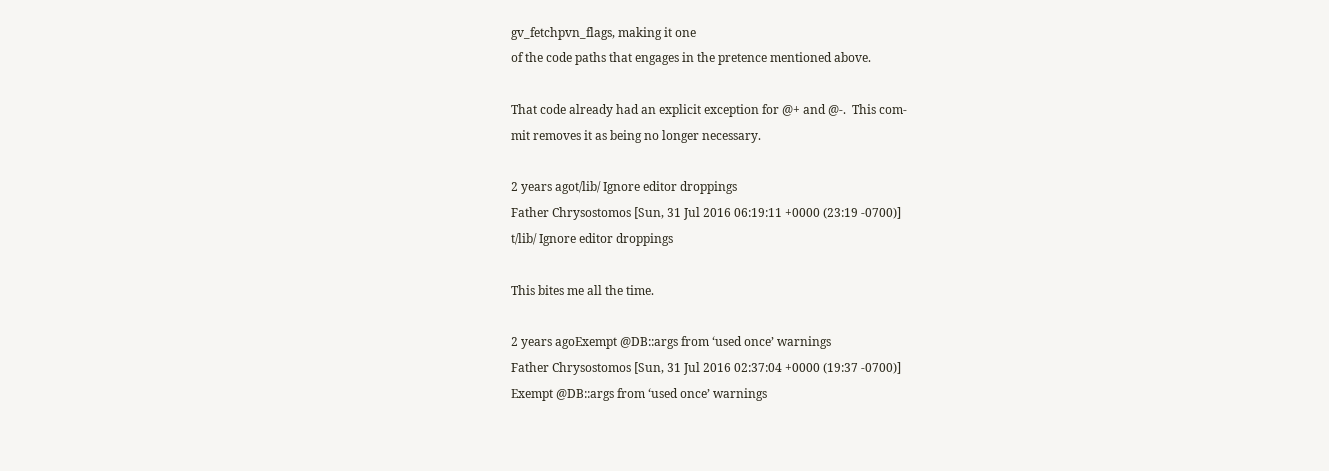gv_fetchpvn_flags, making it one
of the code paths that engages in the pretence mentioned above.

That code already had an explicit exception for @+ and @-.  This com-
mit removes it as being no longer necessary.

2 years agot/lib/ Ignore editor droppings
Father Chrysostomos [Sun, 31 Jul 2016 06:19:11 +0000 (23:19 -0700)]
t/lib/ Ignore editor droppings

This bites me all the time.

2 years agoExempt @DB::args from ‘used once’ warnings
Father Chrysostomos [Sun, 31 Jul 2016 02:37:04 +0000 (19:37 -0700)]
Exempt @DB::args from ‘used once’ warnings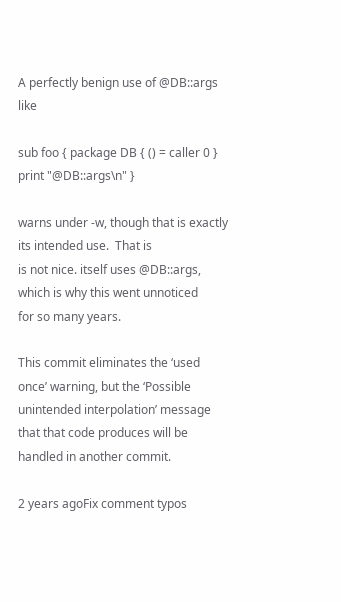A perfectly benign use of @DB::args like

sub foo { package DB { () = caller 0 } print "@DB::args\n" }

warns under -w, though that is exactly its intended use.  That is
is not nice. itself uses @DB::args, which is why this went unnoticed
for so many years.

This commit eliminates the ‘used once’ warning, but the ‘Possible
unintended interpolation’ message that that code produces will be
handled in another commit.

2 years agoFix comment typos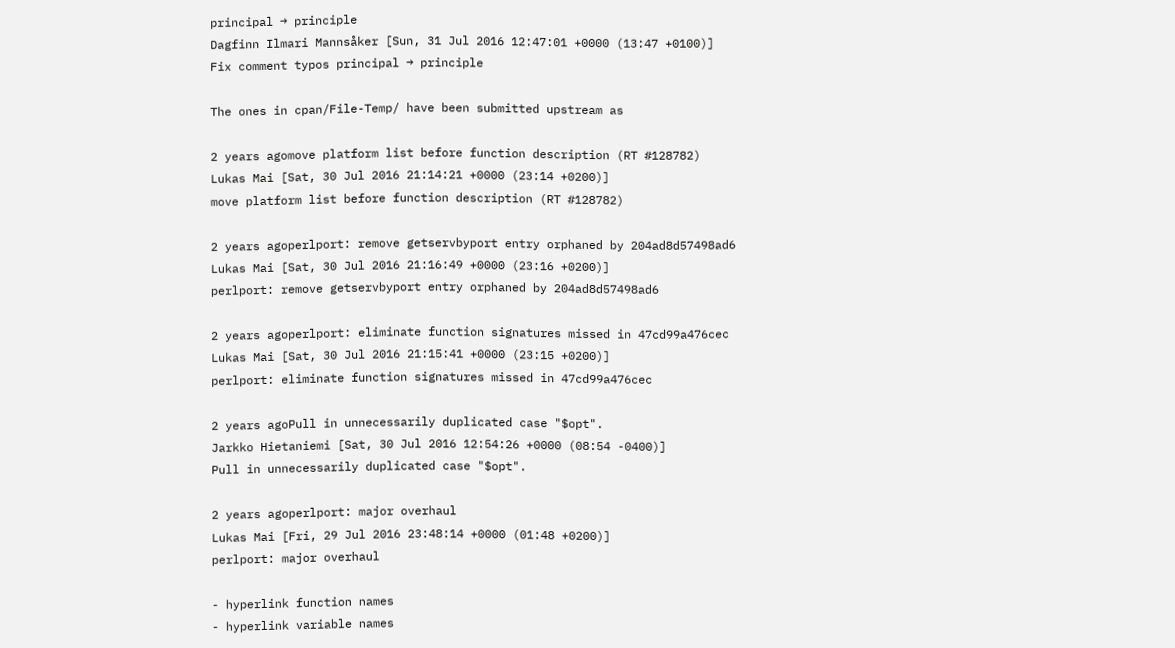principal → principle
Dagfinn Ilmari Mannsåker [Sun, 31 Jul 2016 12:47:01 +0000 (13:47 +0100)]
Fix comment typos principal → principle

The ones in cpan/File-Temp/ have been submitted upstream as

2 years agomove platform list before function description (RT #128782)
Lukas Mai [Sat, 30 Jul 2016 21:14:21 +0000 (23:14 +0200)]
move platform list before function description (RT #128782)

2 years agoperlport: remove getservbyport entry orphaned by 204ad8d57498ad6
Lukas Mai [Sat, 30 Jul 2016 21:16:49 +0000 (23:16 +0200)]
perlport: remove getservbyport entry orphaned by 204ad8d57498ad6

2 years agoperlport: eliminate function signatures missed in 47cd99a476cec
Lukas Mai [Sat, 30 Jul 2016 21:15:41 +0000 (23:15 +0200)]
perlport: eliminate function signatures missed in 47cd99a476cec

2 years agoPull in unnecessarily duplicated case "$opt".
Jarkko Hietaniemi [Sat, 30 Jul 2016 12:54:26 +0000 (08:54 -0400)]
Pull in unnecessarily duplicated case "$opt".

2 years agoperlport: major overhaul
Lukas Mai [Fri, 29 Jul 2016 23:48:14 +0000 (01:48 +0200)]
perlport: major overhaul

- hyperlink function names
- hyperlink variable names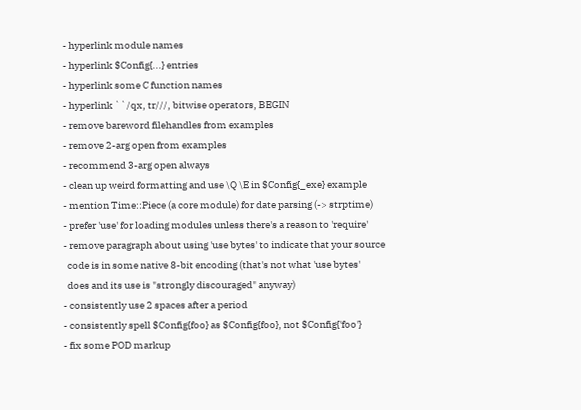- hyperlink module names
- hyperlink $Config{...} entries
- hyperlink some C function names
- hyperlink ``/qx, tr///, bitwise operators, BEGIN
- remove bareword filehandles from examples
- remove 2-arg open from examples
- recommend 3-arg open always
- clean up weird formatting and use \Q \E in $Config{_exe} example
- mention Time::Piece (a core module) for date parsing (-> strptime)
- prefer 'use' for loading modules unless there's a reason to 'require'
- remove paragraph about using 'use bytes' to indicate that your source
  code is in some native 8-bit encoding (that's not what 'use bytes'
  does and its use is "strongly discouraged" anyway)
- consistently use 2 spaces after a period
- consistently spell $Config{foo} as $Config{foo}, not $Config{'foo'}
- fix some POD markup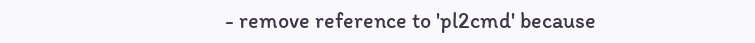- remove reference to 'pl2cmd' because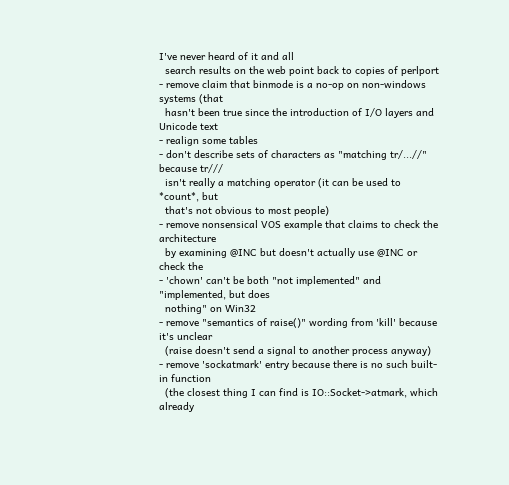I've never heard of it and all
  search results on the web point back to copies of perlport
- remove claim that binmode is a no-op on non-windows systems (that
  hasn't been true since the introduction of I/O layers and Unicode text
- realign some tables
- don't describe sets of characters as "matching tr/...//" because tr///
  isn't really a matching operator (it can be used to *count*, but
  that's not obvious to most people)
- remove nonsensical VOS example that claims to check the architecture
  by examining @INC but doesn't actually use @INC or check the
- 'chown' can't be both "not implemented" and "implemented, but does
  nothing" on Win32
- remove "semantics of raise()" wording from 'kill' because it's unclear
  (raise doesn't send a signal to another process anyway)
- remove 'sockatmark' entry because there is no such built-in function
  (the closest thing I can find is IO::Socket->atmark, which already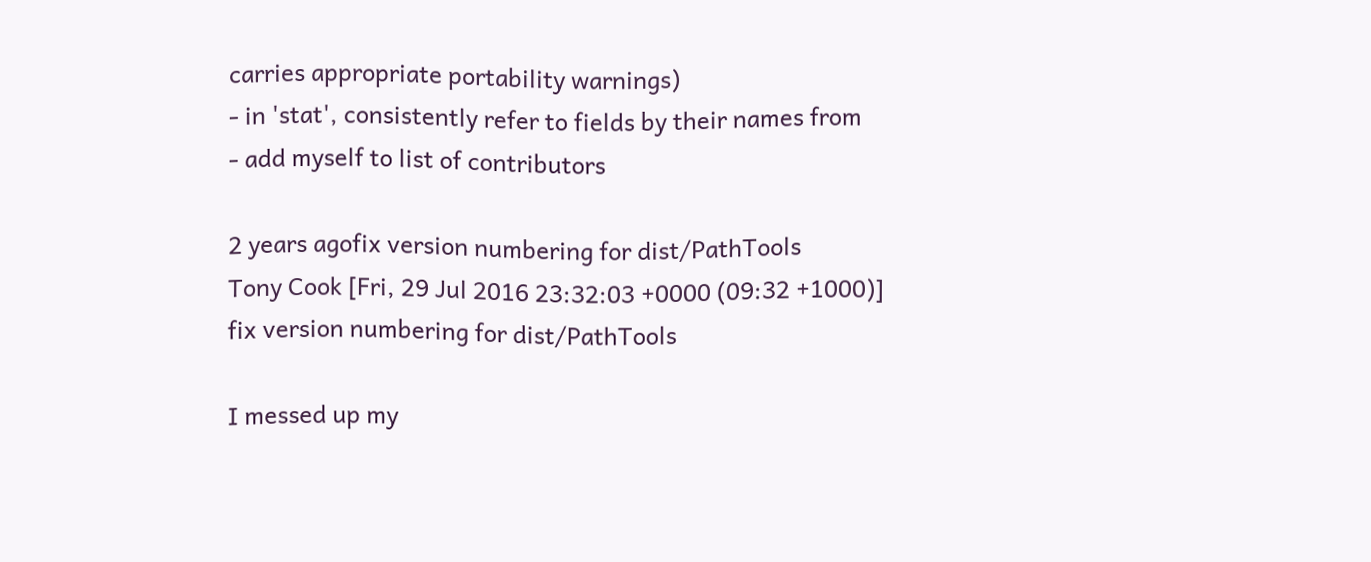carries appropriate portability warnings)
- in 'stat', consistently refer to fields by their names from
- add myself to list of contributors

2 years agofix version numbering for dist/PathTools
Tony Cook [Fri, 29 Jul 2016 23:32:03 +0000 (09:32 +1000)]
fix version numbering for dist/PathTools

I messed up my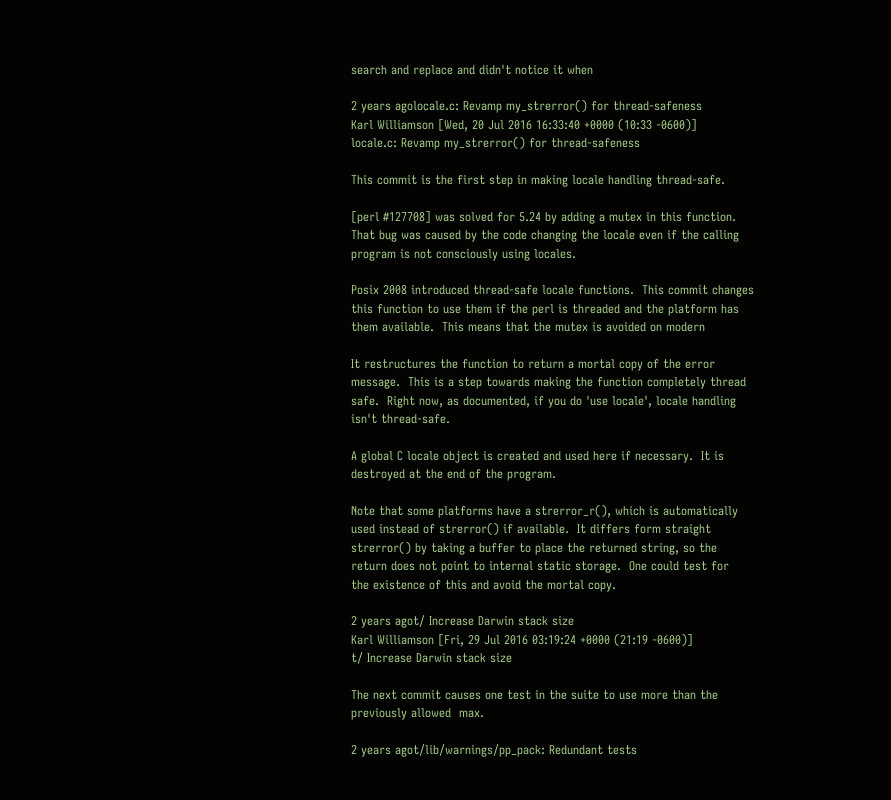search and replace and didn't notice it when

2 years agolocale.c: Revamp my_strerror() for thread-safeness
Karl Williamson [Wed, 20 Jul 2016 16:33:40 +0000 (10:33 -0600)]
locale.c: Revamp my_strerror() for thread-safeness

This commit is the first step in making locale handling thread-safe.

[perl #127708] was solved for 5.24 by adding a mutex in this function.
That bug was caused by the code changing the locale even if the calling
program is not consciously using locales.

Posix 2008 introduced thread-safe locale functions.  This commit changes
this function to use them if the perl is threaded and the platform has
them available.  This means that the mutex is avoided on modern

It restructures the function to return a mortal copy of the error
message.  This is a step towards making the function completely thread
safe.  Right now, as documented, if you do 'use locale', locale handling
isn't thread-safe.

A global C locale object is created and used here if necessary.  It is
destroyed at the end of the program.

Note that some platforms have a strerror_r(), which is automatically
used instead of strerror() if available.  It differs form straight
strerror() by taking a buffer to place the returned string, so the
return does not point to internal static storage.  One could test for
the existence of this and avoid the mortal copy.

2 years agot/ Increase Darwin stack size
Karl Williamson [Fri, 29 Jul 2016 03:19:24 +0000 (21:19 -0600)]
t/ Increase Darwin stack size

The next commit causes one test in the suite to use more than the
previously allowed  max.

2 years agot/lib/warnings/pp_pack: Redundant tests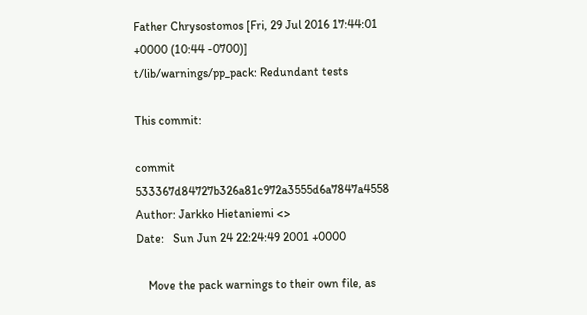Father Chrysostomos [Fri, 29 Jul 2016 17:44:01 +0000 (10:44 -0700)]
t/lib/warnings/pp_pack: Redundant tests

This commit:

commit 533367d84727b326a81c972a3555d6a7847a4558
Author: Jarkko Hietaniemi <>
Date:   Sun Jun 24 22:24:49 2001 +0000

    Move the pack warnings to their own file, as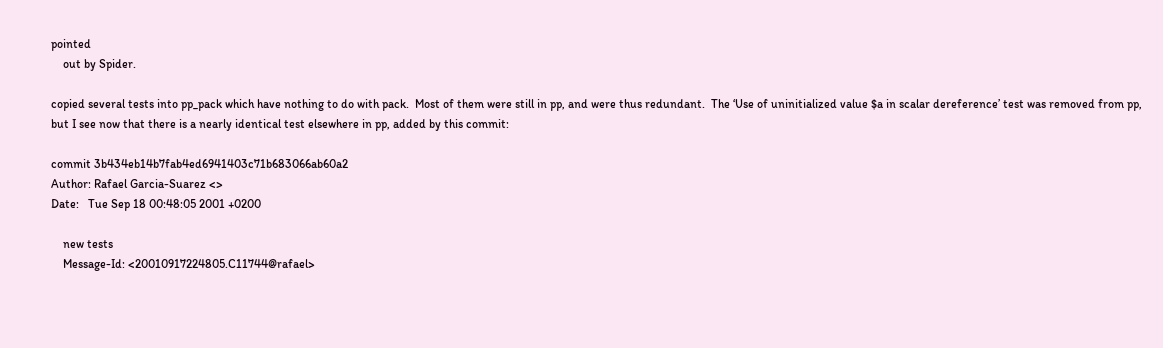pointed
    out by Spider.

copied several tests into pp_pack which have nothing to do with pack.  Most of them were still in pp, and were thus redundant.  The ‘Use of uninitialized value $a in scalar dereference’ test was removed from pp, but I see now that there is a nearly identical test elsewhere in pp, added by this commit:

commit 3b434eb14b7fab4ed6941403c71b683066ab60a2
Author: Rafael Garcia-Suarez <>
Date:   Tue Sep 18 00:48:05 2001 +0200

    new tests
    Message-Id: <20010917224805.C11744@rafael>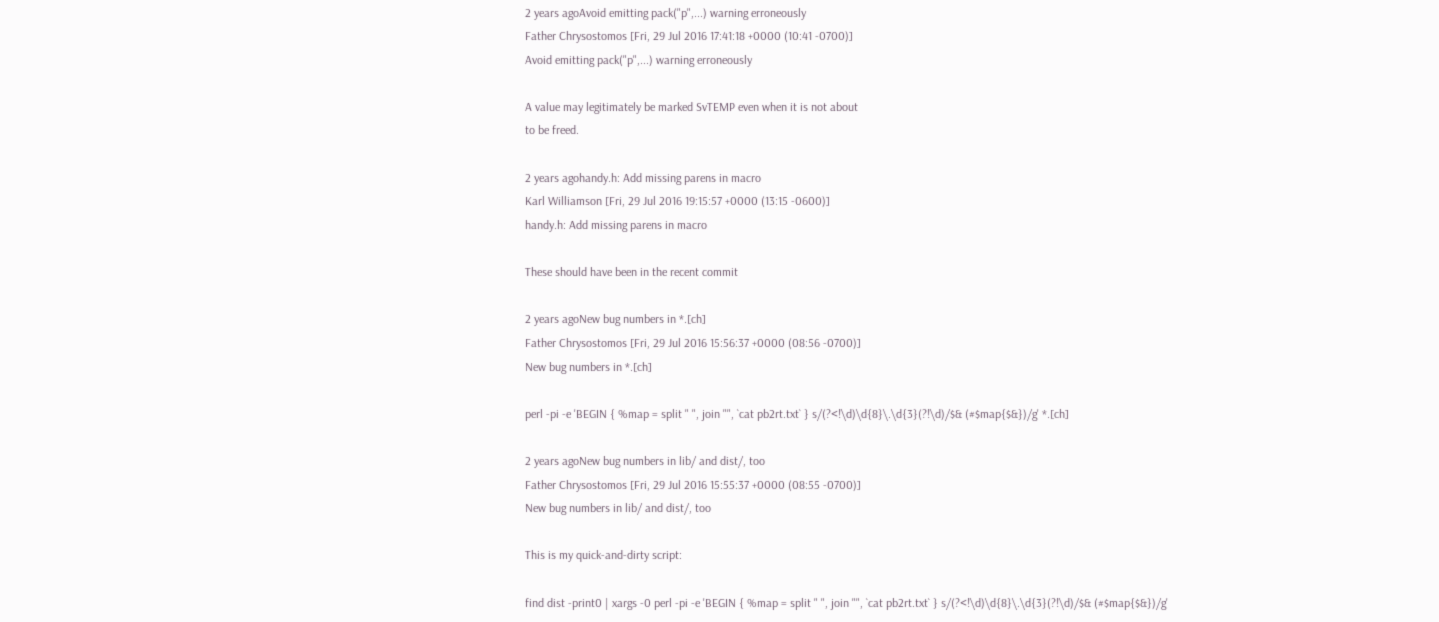2 years agoAvoid emitting pack("p",...) warning erroneously
Father Chrysostomos [Fri, 29 Jul 2016 17:41:18 +0000 (10:41 -0700)]
Avoid emitting pack("p",...) warning erroneously

A value may legitimately be marked SvTEMP even when it is not about
to be freed.

2 years agohandy.h: Add missing parens in macro
Karl Williamson [Fri, 29 Jul 2016 19:15:57 +0000 (13:15 -0600)]
handy.h: Add missing parens in macro

These should have been in the recent commit

2 years agoNew bug numbers in *.[ch]
Father Chrysostomos [Fri, 29 Jul 2016 15:56:37 +0000 (08:56 -0700)]
New bug numbers in *.[ch]

perl -pi -e 'BEGIN { %map = split " ", join "", `cat pb2rt.txt` } s/(?<!\d)\d{8}\.\d{3}(?!\d)/$& (#$map{$&})/g' *.[ch]

2 years agoNew bug numbers in lib/ and dist/, too
Father Chrysostomos [Fri, 29 Jul 2016 15:55:37 +0000 (08:55 -0700)]
New bug numbers in lib/ and dist/, too

This is my quick-and-dirty script:

find dist -print0 | xargs -0 perl -pi -e 'BEGIN { %map = split " ", join "", `cat pb2rt.txt` } s/(?<!\d)\d{8}\.\d{3}(?!\d)/$& (#$map{$&})/g'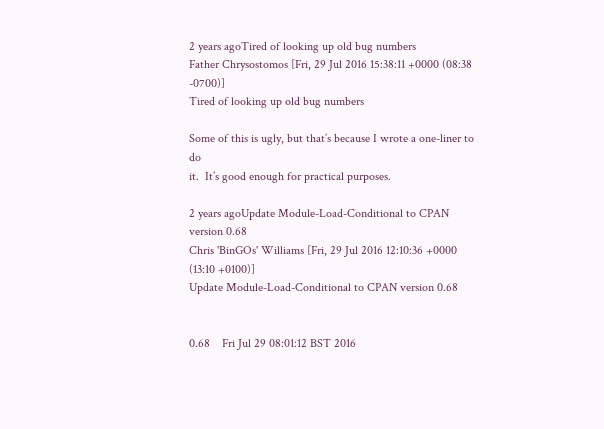2 years agoTired of looking up old bug numbers
Father Chrysostomos [Fri, 29 Jul 2016 15:38:11 +0000 (08:38 -0700)]
Tired of looking up old bug numbers

Some of this is ugly, but that’s because I wrote a one-liner to do
it.  It’s good enough for practical purposes.

2 years agoUpdate Module-Load-Conditional to CPAN version 0.68
Chris 'BinGOs' Williams [Fri, 29 Jul 2016 12:10:36 +0000 (13:10 +0100)]
Update Module-Load-Conditional to CPAN version 0.68


0.68    Fri Jul 29 08:01:12 BST 2016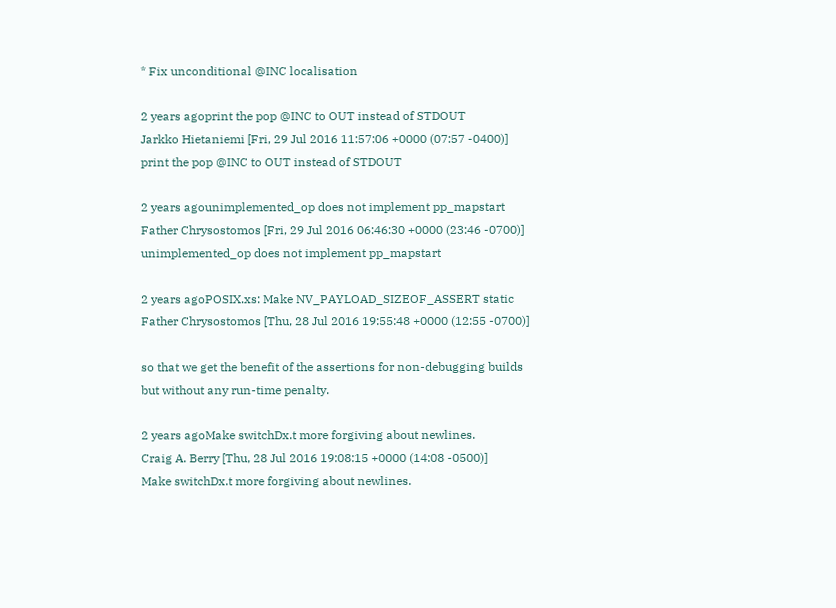* Fix unconditional @INC localisation

2 years agoprint the pop @INC to OUT instead of STDOUT
Jarkko Hietaniemi [Fri, 29 Jul 2016 11:57:06 +0000 (07:57 -0400)]
print the pop @INC to OUT instead of STDOUT

2 years agounimplemented_op does not implement pp_mapstart
Father Chrysostomos [Fri, 29 Jul 2016 06:46:30 +0000 (23:46 -0700)]
unimplemented_op does not implement pp_mapstart

2 years agoPOSIX.xs: Make NV_PAYLOAD_SIZEOF_ASSERT static
Father Chrysostomos [Thu, 28 Jul 2016 19:55:48 +0000 (12:55 -0700)]

so that we get the benefit of the assertions for non-debugging builds
but without any run-time penalty.

2 years agoMake switchDx.t more forgiving about newlines.
Craig A. Berry [Thu, 28 Jul 2016 19:08:15 +0000 (14:08 -0500)]
Make switchDx.t more forgiving about newlines.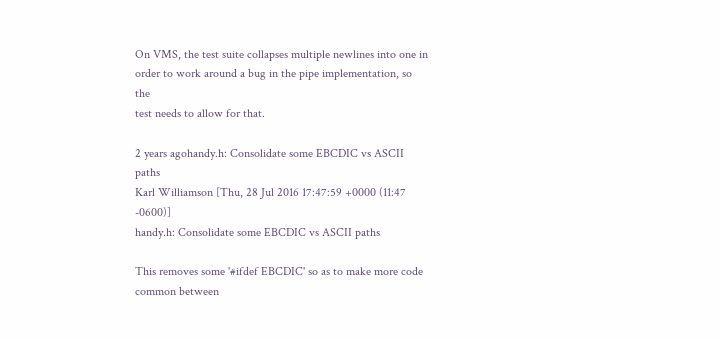On VMS, the test suite collapses multiple newlines into one in
order to work around a bug in the pipe implementation, so the
test needs to allow for that.

2 years agohandy.h: Consolidate some EBCDIC vs ASCII paths
Karl Williamson [Thu, 28 Jul 2016 17:47:59 +0000 (11:47 -0600)]
handy.h: Consolidate some EBCDIC vs ASCII paths

This removes some '#ifdef EBCDIC' so as to make more code common between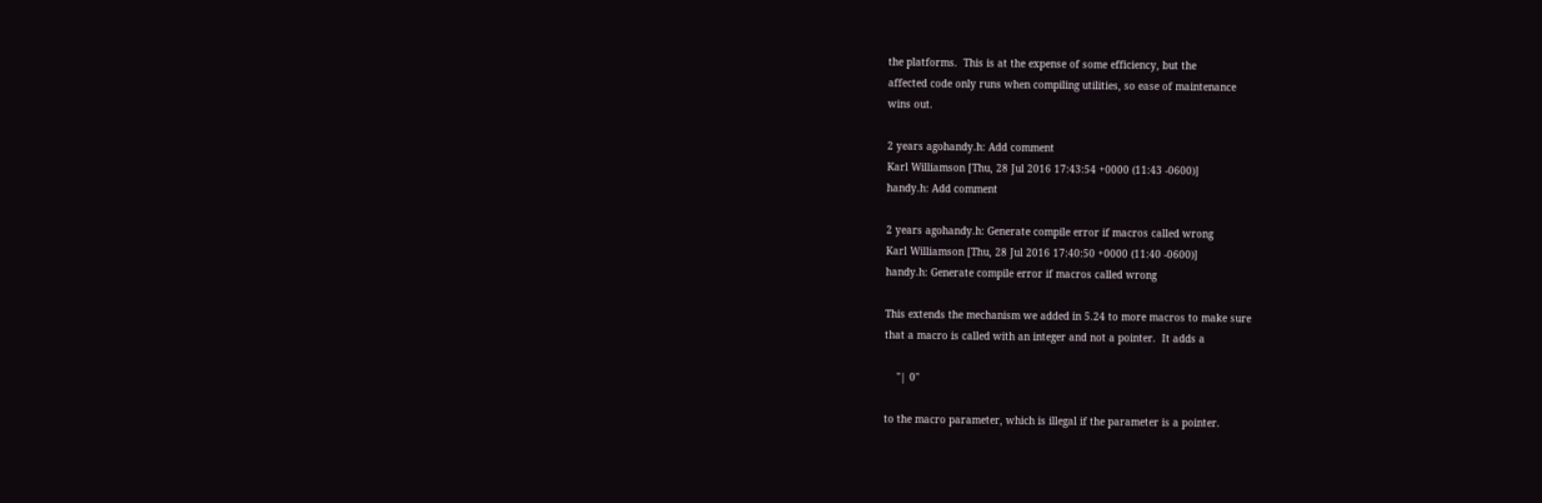the platforms.  This is at the expense of some efficiency, but the
affected code only runs when compiling utilities, so ease of maintenance
wins out.

2 years agohandy.h: Add comment
Karl Williamson [Thu, 28 Jul 2016 17:43:54 +0000 (11:43 -0600)]
handy.h: Add comment

2 years agohandy.h: Generate compile error if macros called wrong
Karl Williamson [Thu, 28 Jul 2016 17:40:50 +0000 (11:40 -0600)]
handy.h: Generate compile error if macros called wrong

This extends the mechanism we added in 5.24 to more macros to make sure
that a macro is called with an integer and not a pointer.  It adds a

    "| 0"

to the macro parameter, which is illegal if the parameter is a pointer.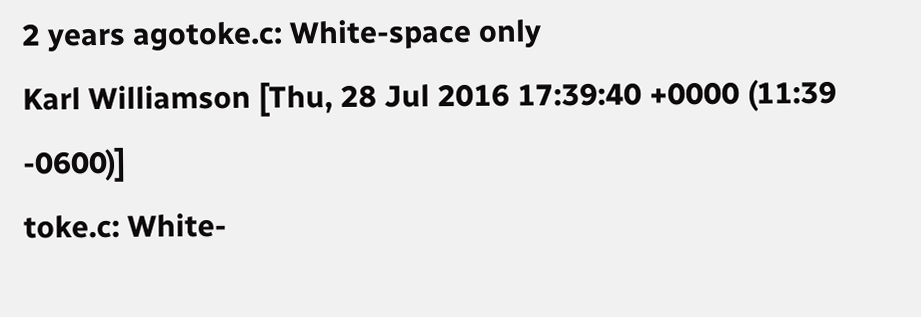2 years agotoke.c: White-space only
Karl Williamson [Thu, 28 Jul 2016 17:39:40 +0000 (11:39 -0600)]
toke.c: White-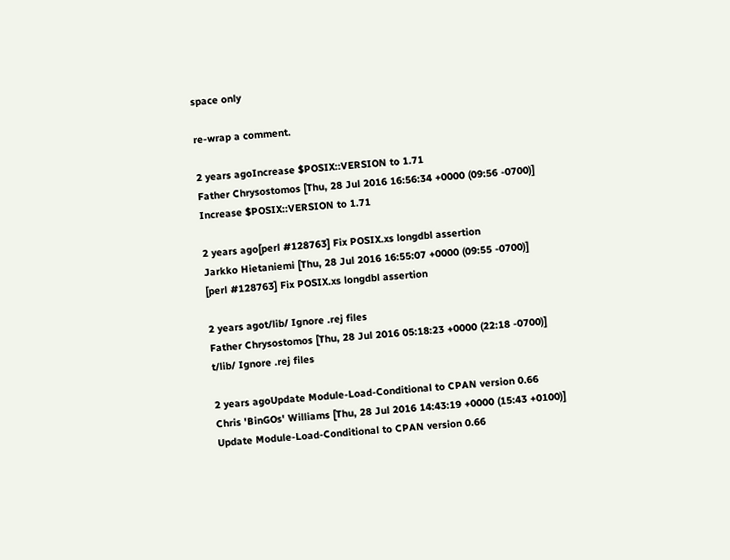space only

re-wrap a comment.

2 years agoIncrease $POSIX::VERSION to 1.71
Father Chrysostomos [Thu, 28 Jul 2016 16:56:34 +0000 (09:56 -0700)]
Increase $POSIX::VERSION to 1.71

2 years ago[perl #128763] Fix POSIX.xs longdbl assertion
Jarkko Hietaniemi [Thu, 28 Jul 2016 16:55:07 +0000 (09:55 -0700)]
[perl #128763] Fix POSIX.xs longdbl assertion

2 years agot/lib/ Ignore .rej files
Father Chrysostomos [Thu, 28 Jul 2016 05:18:23 +0000 (22:18 -0700)]
t/lib/ Ignore .rej files

2 years agoUpdate Module-Load-Conditional to CPAN version 0.66
Chris 'BinGOs' Williams [Thu, 28 Jul 2016 14:43:19 +0000 (15:43 +0100)]
Update Module-Load-Conditional to CPAN version 0.66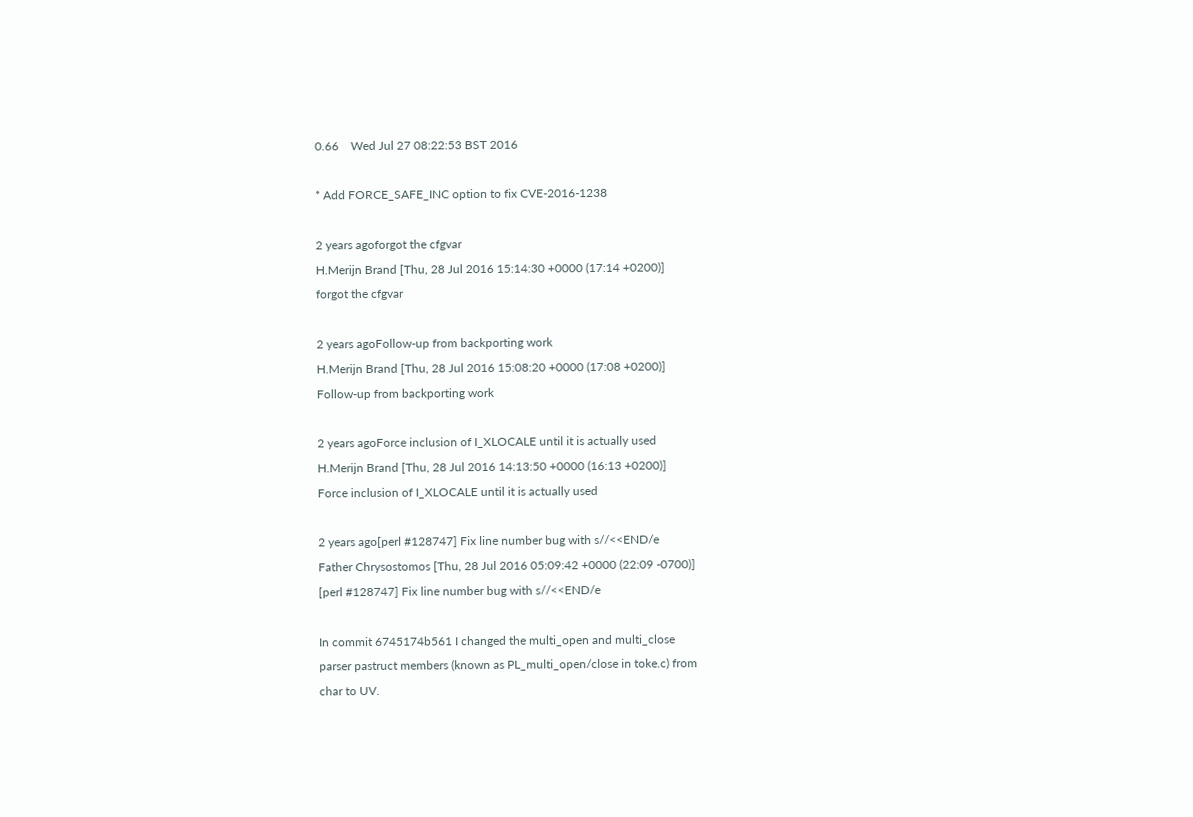0.66    Wed Jul 27 08:22:53 BST 2016

* Add FORCE_SAFE_INC option to fix CVE-2016-1238

2 years agoforgot the cfgvar
H.Merijn Brand [Thu, 28 Jul 2016 15:14:30 +0000 (17:14 +0200)]
forgot the cfgvar

2 years agoFollow-up from backporting work
H.Merijn Brand [Thu, 28 Jul 2016 15:08:20 +0000 (17:08 +0200)]
Follow-up from backporting work

2 years agoForce inclusion of I_XLOCALE until it is actually used
H.Merijn Brand [Thu, 28 Jul 2016 14:13:50 +0000 (16:13 +0200)]
Force inclusion of I_XLOCALE until it is actually used

2 years ago[perl #128747] Fix line number bug with s//<<END/e
Father Chrysostomos [Thu, 28 Jul 2016 05:09:42 +0000 (22:09 -0700)]
[perl #128747] Fix line number bug with s//<<END/e

In commit 6745174b561 I changed the multi_open and multi_close
parser pastruct members (known as PL_multi_open/close in toke.c) from
char to UV.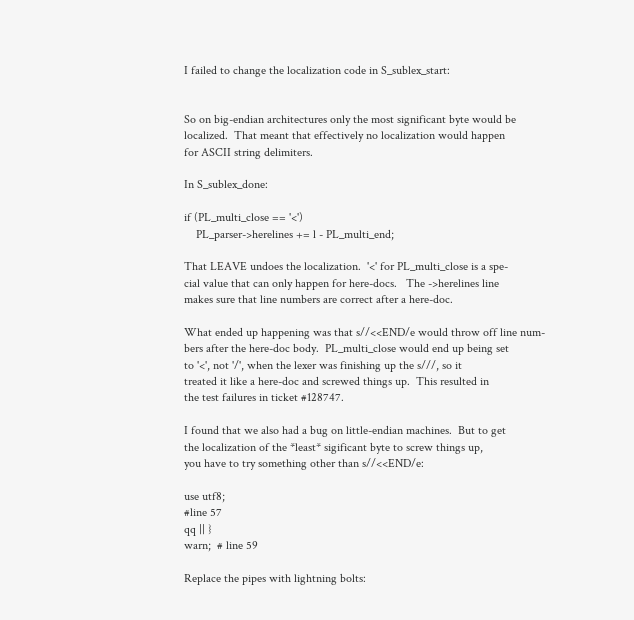I failed to change the localization code in S_sublex_start:


So on big-endian architectures only the most significant byte would be
localized.  That meant that effectively no localization would happen
for ASCII string delimiters.

In S_sublex_done:

if (PL_multi_close == '<')
    PL_parser->herelines += l - PL_multi_end;

That LEAVE undoes the localization.  '<' for PL_multi_close is a spe-
cial value that can only happen for here-docs.   The ->herelines line
makes sure that line numbers are correct after a here-doc.

What ended up happening was that s//<<END/e would throw off line num-
bers after the here-doc body.  PL_multi_close would end up being set
to '<', not '/', when the lexer was finishing up the s///, so it
treated it like a here-doc and screwed things up.  This resulted in
the test failures in ticket #128747.

I found that we also had a bug on little-endian machines.  But to get
the localization of the *least* sigificant byte to screw things up,
you have to try something other than s//<<END/e:

use utf8;
#line 57
qq || }
warn;  # line 59

Replace the pipes with lightning bolts: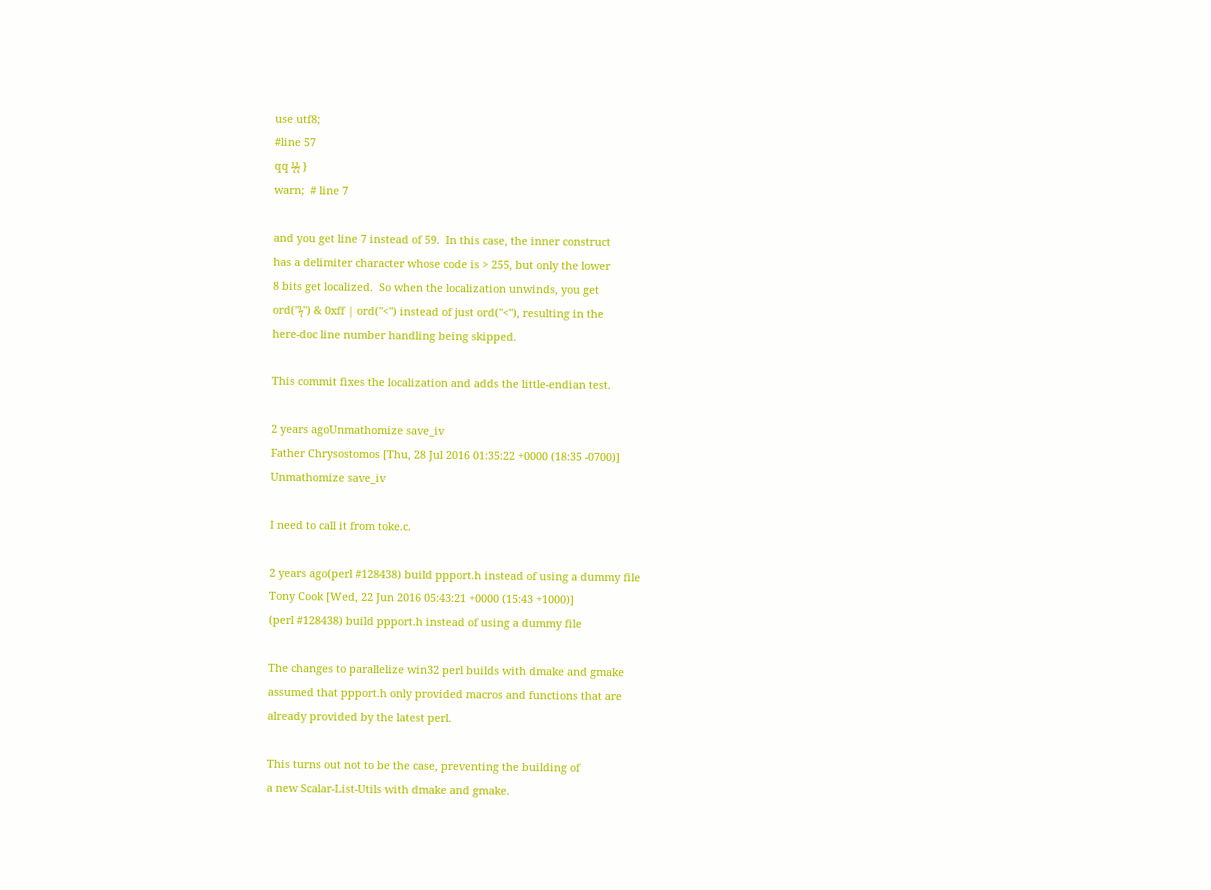use utf8;
#line 57
qq ϟϟ }
warn;  # line 7

and you get line 7 instead of 59.  In this case, the inner construct
has a delimiter character whose code is > 255, but only the lower
8 bits get localized.  So when the localization unwinds, you get
ord("ϟ") & 0xff | ord("<") instead of just ord("<"), resulting in the
here-doc line number handling being skipped.

This commit fixes the localization and adds the little-endian test.

2 years agoUnmathomize save_iv
Father Chrysostomos [Thu, 28 Jul 2016 01:35:22 +0000 (18:35 -0700)]
Unmathomize save_iv

I need to call it from toke.c.

2 years ago(perl #128438) build ppport.h instead of using a dummy file
Tony Cook [Wed, 22 Jun 2016 05:43:21 +0000 (15:43 +1000)]
(perl #128438) build ppport.h instead of using a dummy file

The changes to parallelize win32 perl builds with dmake and gmake
assumed that ppport.h only provided macros and functions that are
already provided by the latest perl.

This turns out not to be the case, preventing the building of
a new Scalar-List-Utils with dmake and gmake.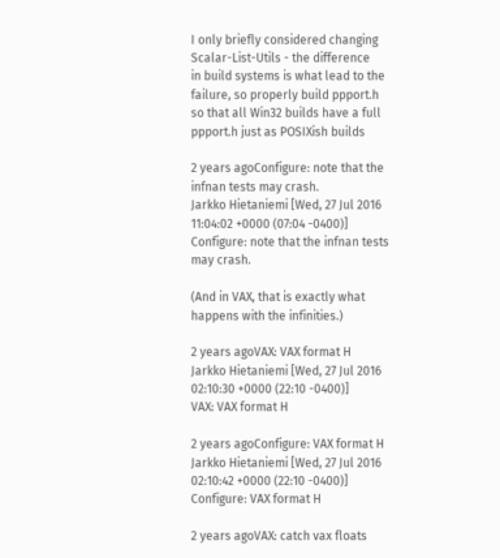I only briefly considered changing Scalar-List-Utils - the difference
in build systems is what lead to the failure, so properly build ppport.h
so that all Win32 builds have a full ppport.h just as POSIXish builds

2 years agoConfigure: note that the infnan tests may crash.
Jarkko Hietaniemi [Wed, 27 Jul 2016 11:04:02 +0000 (07:04 -0400)]
Configure: note that the infnan tests may crash.

(And in VAX, that is exactly what happens with the infinities.)

2 years agoVAX: VAX format H
Jarkko Hietaniemi [Wed, 27 Jul 2016 02:10:30 +0000 (22:10 -0400)]
VAX: VAX format H

2 years agoConfigure: VAX format H
Jarkko Hietaniemi [Wed, 27 Jul 2016 02:10:42 +0000 (22:10 -0400)]
Configure: VAX format H

2 years agoVAX: catch vax floats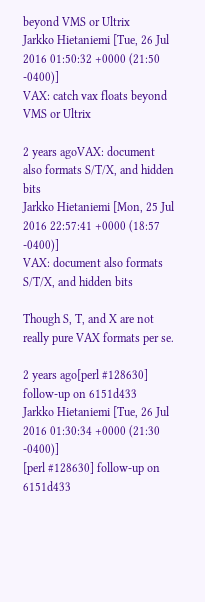beyond VMS or Ultrix
Jarkko Hietaniemi [Tue, 26 Jul 2016 01:50:32 +0000 (21:50 -0400)]
VAX: catch vax floats beyond VMS or Ultrix

2 years agoVAX: document also formats S/T/X, and hidden bits
Jarkko Hietaniemi [Mon, 25 Jul 2016 22:57:41 +0000 (18:57 -0400)]
VAX: document also formats S/T/X, and hidden bits

Though S, T, and X are not really pure VAX formats per se.

2 years ago[perl #128630] follow-up on 6151d433
Jarkko Hietaniemi [Tue, 26 Jul 2016 01:30:34 +0000 (21:30 -0400)]
[perl #128630] follow-up on 6151d433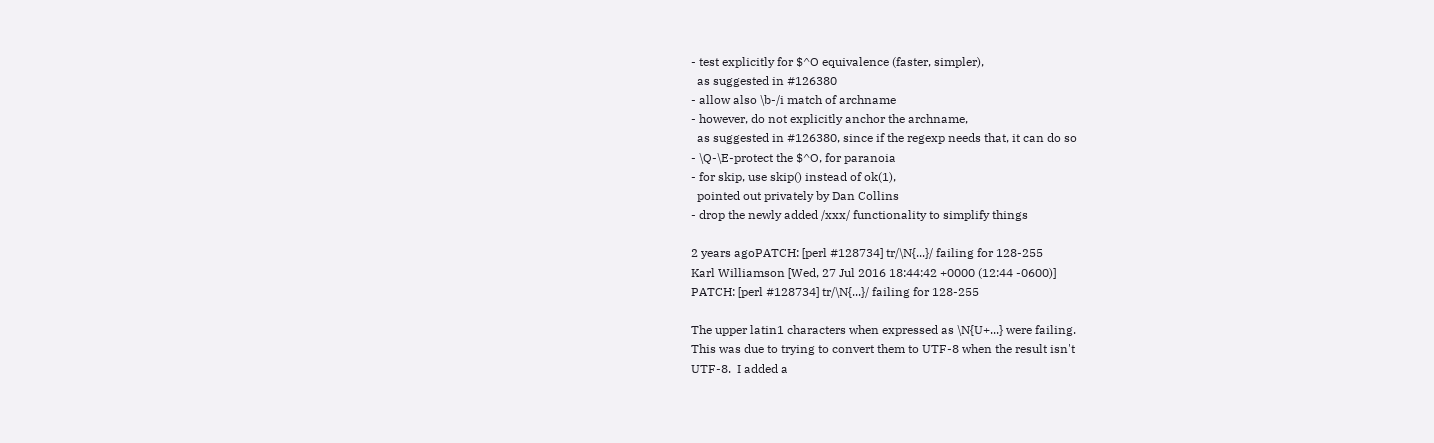- test explicitly for $^O equivalence (faster, simpler),
  as suggested in #126380
- allow also \b-/i match of archname
- however, do not explicitly anchor the archname,
  as suggested in #126380, since if the regexp needs that, it can do so
- \Q-\E-protect the $^O, for paranoia
- for skip, use skip() instead of ok(1),
  pointed out privately by Dan Collins
- drop the newly added /xxx/ functionality to simplify things

2 years agoPATCH: [perl #128734] tr/\N{...}/ failing for 128-255
Karl Williamson [Wed, 27 Jul 2016 18:44:42 +0000 (12:44 -0600)]
PATCH: [perl #128734] tr/\N{...}/ failing for 128-255

The upper latin1 characters when expressed as \N{U+...} were failing.
This was due to trying to convert them to UTF-8 when the result isn't
UTF-8.  I added a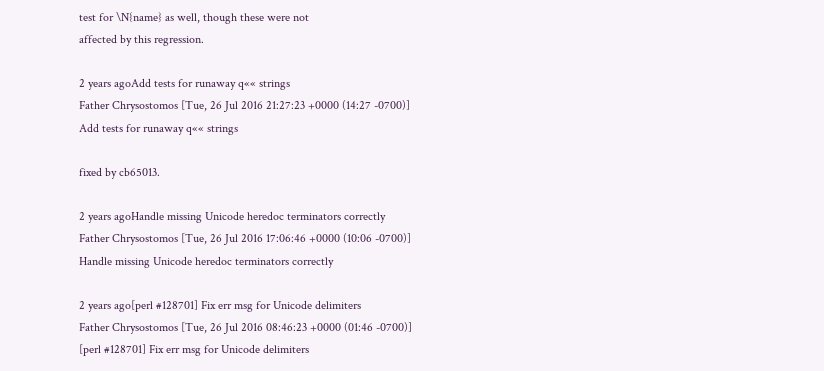test for \N{name} as well, though these were not
affected by this regression.

2 years agoAdd tests for runaway q«« strings
Father Chrysostomos [Tue, 26 Jul 2016 21:27:23 +0000 (14:27 -0700)]
Add tests for runaway q«« strings

fixed by cb65013.

2 years agoHandle missing Unicode heredoc terminators correctly
Father Chrysostomos [Tue, 26 Jul 2016 17:06:46 +0000 (10:06 -0700)]
Handle missing Unicode heredoc terminators correctly

2 years ago[perl #128701] Fix err msg for Unicode delimiters
Father Chrysostomos [Tue, 26 Jul 2016 08:46:23 +0000 (01:46 -0700)]
[perl #128701] Fix err msg for Unicode delimiters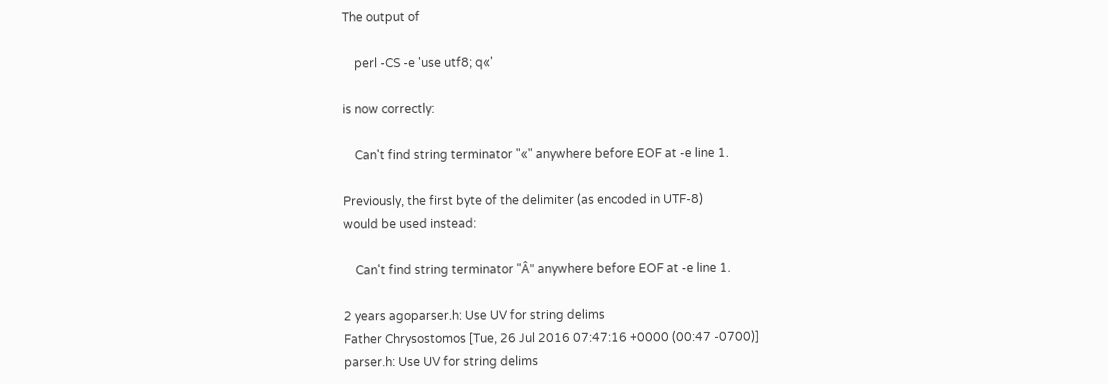The output of

    perl -CS -e 'use utf8; q«'

is now correctly:

    Can't find string terminator "«" anywhere before EOF at -e line 1.

Previously, the first byte of the delimiter (as encoded in UTF-8)
would be used instead:

    Can't find string terminator "Â" anywhere before EOF at -e line 1.

2 years agoparser.h: Use UV for string delims
Father Chrysostomos [Tue, 26 Jul 2016 07:47:16 +0000 (00:47 -0700)]
parser.h: Use UV for string delims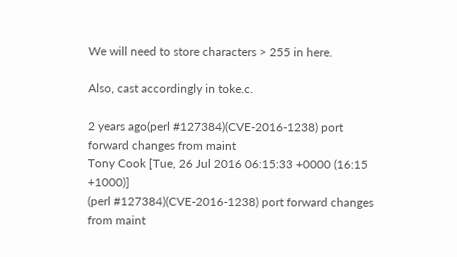We will need to store characters > 255 in here.

Also, cast accordingly in toke.c.

2 years ago(perl #127384)(CVE-2016-1238) port forward changes from maint
Tony Cook [Tue, 26 Jul 2016 06:15:33 +0000 (16:15 +1000)]
(perl #127384)(CVE-2016-1238) port forward changes from maint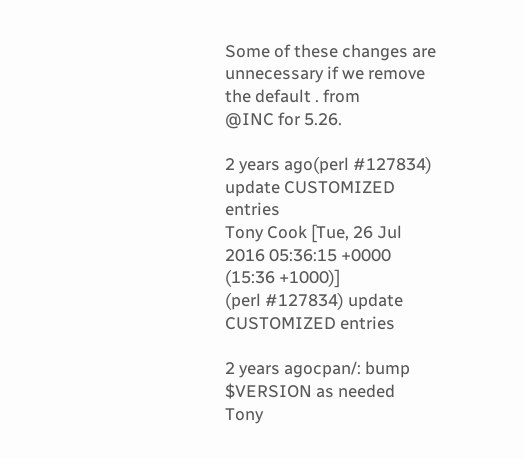Some of these changes are unnecessary if we remove the default . from
@INC for 5.26.

2 years ago(perl #127834) update CUSTOMIZED entries
Tony Cook [Tue, 26 Jul 2016 05:36:15 +0000 (15:36 +1000)]
(perl #127834) update CUSTOMIZED entries

2 years agocpan/: bump $VERSION as needed
Tony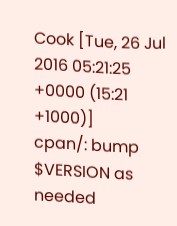Cook [Tue, 26 Jul 2016 05:21:25 +0000 (15:21 +1000)]
cpan/: bump $VERSION as needed